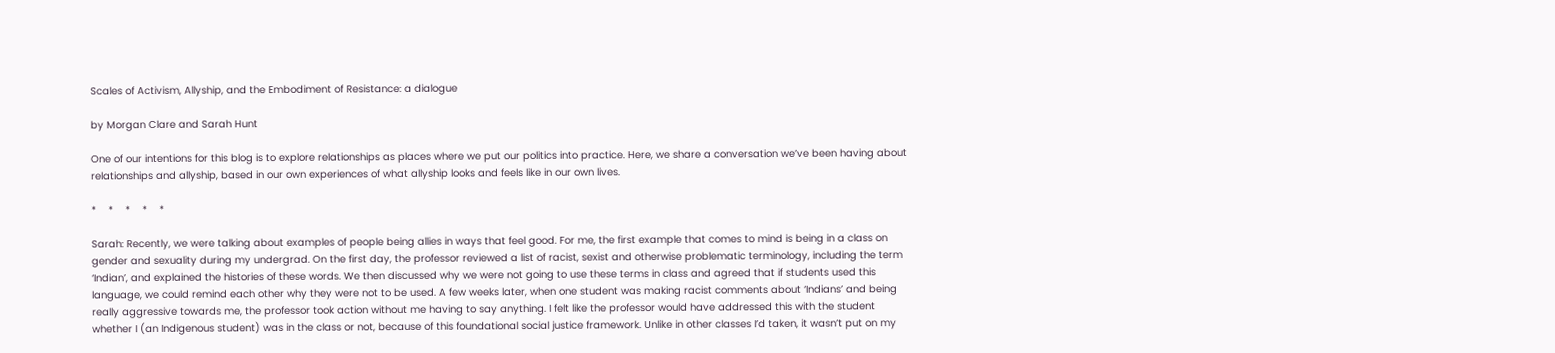Scales of Activism, Allyship, and the Embodiment of Resistance: a dialogue

by Morgan Clare and Sarah Hunt

One of our intentions for this blog is to explore relationships as places where we put our politics into practice. Here, we share a conversation we’ve been having about relationships and allyship, based in our own experiences of what allyship looks and feels like in our own lives.

*    *    *    *    *

Sarah: Recently, we were talking about examples of people being allies in ways that feel good. For me, the first example that comes to mind is being in a class on gender and sexuality during my undergrad. On the first day, the professor reviewed a list of racist, sexist and otherwise problematic terminology, including the term ‘Indian’, and explained the histories of these words. We then discussed why we were not going to use these terms in class and agreed that if students used this language, we could remind each other why they were not to be used. A few weeks later, when one student was making racist comments about ‘Indians’ and being really aggressive towards me, the professor took action without me having to say anything. I felt like the professor would have addressed this with the student whether I (an Indigenous student) was in the class or not, because of this foundational social justice framework. Unlike in other classes I’d taken, it wasn’t put on my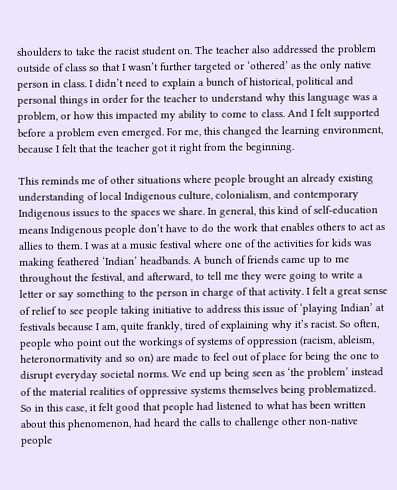shoulders to take the racist student on. The teacher also addressed the problem outside of class so that I wasn’t further targeted or ‘othered’ as the only native person in class. I didn’t need to explain a bunch of historical, political and personal things in order for the teacher to understand why this language was a problem, or how this impacted my ability to come to class. And I felt supported before a problem even emerged. For me, this changed the learning environment, because I felt that the teacher got it right from the beginning.

This reminds me of other situations where people brought an already existing understanding of local Indigenous culture, colonialism, and contemporary Indigenous issues to the spaces we share. In general, this kind of self-education means Indigenous people don’t have to do the work that enables others to act as allies to them. I was at a music festival where one of the activities for kids was making feathered ‘Indian’ headbands. A bunch of friends came up to me throughout the festival, and afterward, to tell me they were going to write a letter or say something to the person in charge of that activity. I felt a great sense of relief to see people taking initiative to address this issue of ‘playing Indian’ at festivals because I am, quite frankly, tired of explaining why it’s racist. So often, people who point out the workings of systems of oppression (racism, ableism, heteronormativity and so on) are made to feel out of place for being the one to disrupt everyday societal norms. We end up being seen as ‘the problem’ instead of the material realities of oppressive systems themselves being problematized. So in this case, it felt good that people had listened to what has been written about this phenomenon, had heard the calls to challenge other non-native people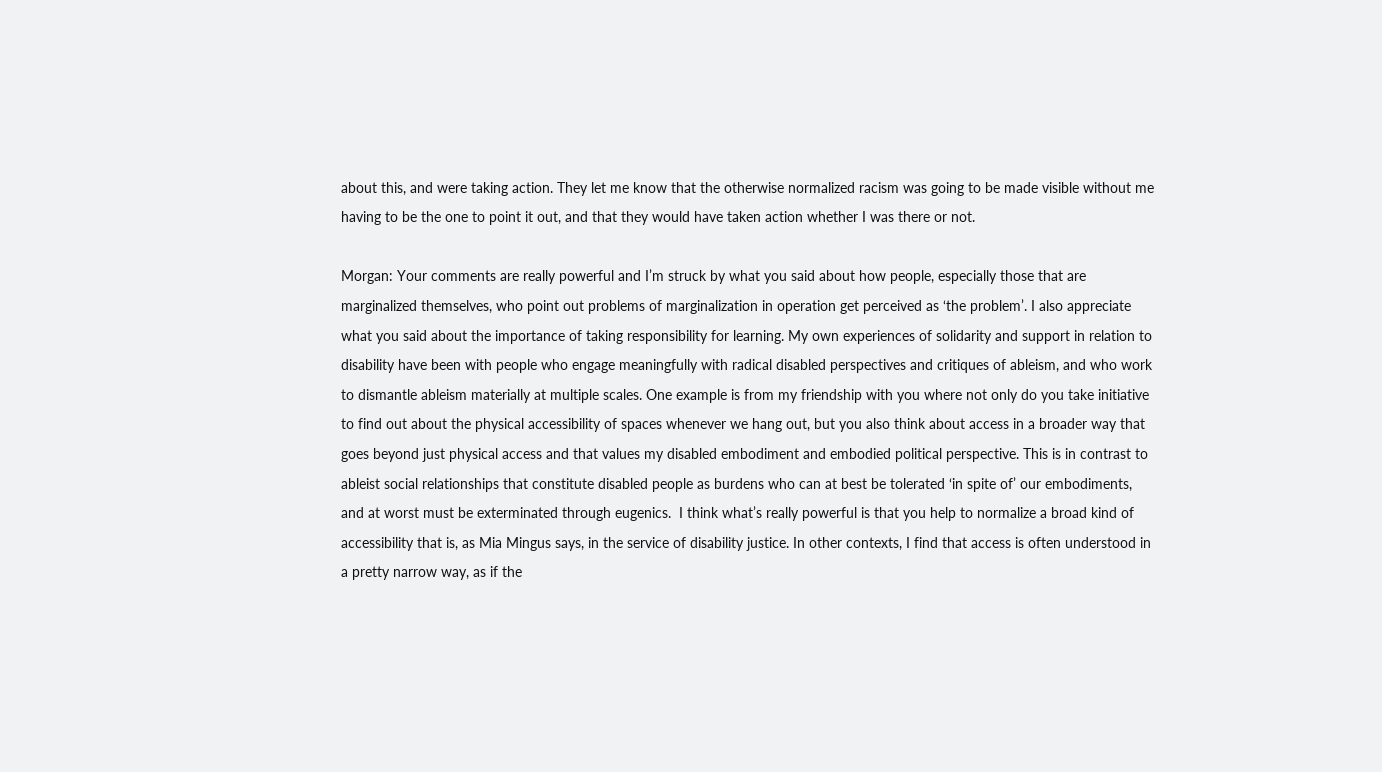about this, and were taking action. They let me know that the otherwise normalized racism was going to be made visible without me having to be the one to point it out, and that they would have taken action whether I was there or not.

Morgan: Your comments are really powerful and I’m struck by what you said about how people, especially those that are marginalized themselves, who point out problems of marginalization in operation get perceived as ‘the problem’. I also appreciate what you said about the importance of taking responsibility for learning. My own experiences of solidarity and support in relation to disability have been with people who engage meaningfully with radical disabled perspectives and critiques of ableism, and who work to dismantle ableism materially at multiple scales. One example is from my friendship with you where not only do you take initiative to find out about the physical accessibility of spaces whenever we hang out, but you also think about access in a broader way that goes beyond just physical access and that values my disabled embodiment and embodied political perspective. This is in contrast to ableist social relationships that constitute disabled people as burdens who can at best be tolerated ‘in spite of’ our embodiments, and at worst must be exterminated through eugenics.  I think what’s really powerful is that you help to normalize a broad kind of accessibility that is, as Mia Mingus says, in the service of disability justice. In other contexts, I find that access is often understood in a pretty narrow way, as if the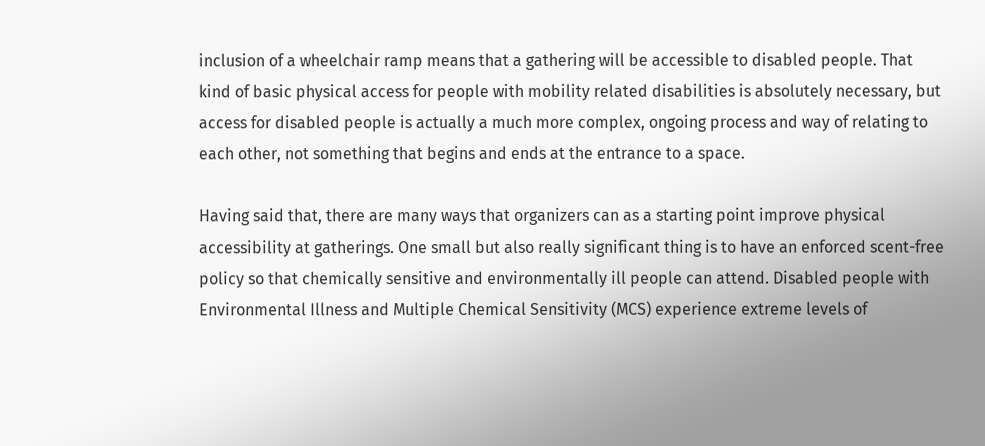inclusion of a wheelchair ramp means that a gathering will be accessible to disabled people. That kind of basic physical access for people with mobility related disabilities is absolutely necessary, but access for disabled people is actually a much more complex, ongoing process and way of relating to each other, not something that begins and ends at the entrance to a space.

Having said that, there are many ways that organizers can as a starting point improve physical accessibility at gatherings. One small but also really significant thing is to have an enforced scent-free policy so that chemically sensitive and environmentally ill people can attend. Disabled people with Environmental Illness and Multiple Chemical Sensitivity (MCS) experience extreme levels of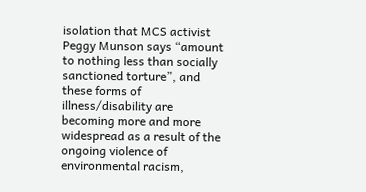isolation that MCS activist Peggy Munson says “amount to nothing less than socially sanctioned torture”, and these forms of illness/disability are becoming more and more widespread as a result of the ongoing violence of environmental racism,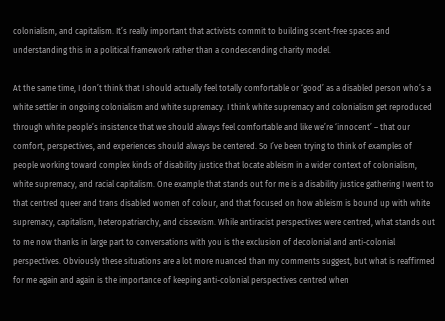colonialism, and capitalism. It’s really important that activists commit to building scent-free spaces and understanding this in a political framework rather than a condescending charity model.

At the same time, I don’t think that I should actually feel totally comfortable or ‘good’ as a disabled person who’s a white settler in ongoing colonialism and white supremacy. I think white supremacy and colonialism get reproduced through white people’s insistence that we should always feel comfortable and like we’re ‘innocent’ – that our comfort, perspectives, and experiences should always be centered. So I’ve been trying to think of examples of people working toward complex kinds of disability justice that locate ableism in a wider context of colonialism, white supremacy, and racial capitalism. One example that stands out for me is a disability justice gathering I went to that centred queer and trans disabled women of colour, and that focused on how ableism is bound up with white supremacy, capitalism, heteropatriarchy, and cissexism. While antiracist perspectives were centred, what stands out to me now thanks in large part to conversations with you is the exclusion of decolonial and anti-colonial perspectives. Obviously these situations are a lot more nuanced than my comments suggest, but what is reaffirmed for me again and again is the importance of keeping anti-colonial perspectives centred when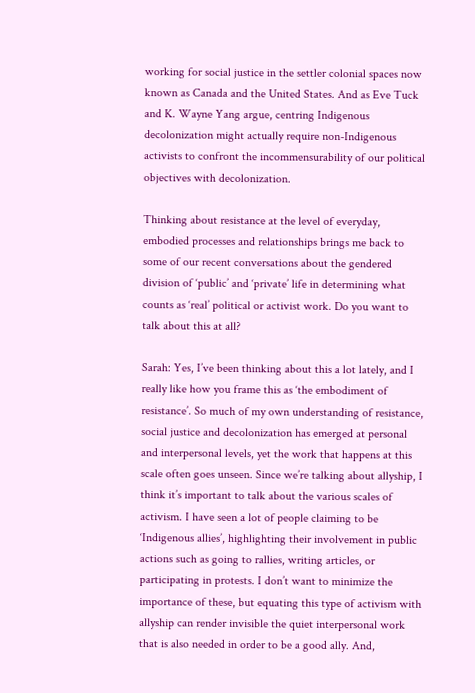working for social justice in the settler colonial spaces now known as Canada and the United States. And as Eve Tuck and K. Wayne Yang argue, centring Indigenous decolonization might actually require non-Indigenous activists to confront the incommensurability of our political objectives with decolonization.

Thinking about resistance at the level of everyday, embodied processes and relationships brings me back to some of our recent conversations about the gendered division of ‘public’ and ‘private’ life in determining what counts as ‘real’ political or activist work. Do you want to talk about this at all?

Sarah: Yes, I’ve been thinking about this a lot lately, and I really like how you frame this as ‘the embodiment of resistance’. So much of my own understanding of resistance, social justice and decolonization has emerged at personal and interpersonal levels, yet the work that happens at this scale often goes unseen. Since we’re talking about allyship, I think it’s important to talk about the various scales of activism. I have seen a lot of people claiming to be ‘Indigenous allies’, highlighting their involvement in public actions such as going to rallies, writing articles, or participating in protests. I don’t want to minimize the importance of these, but equating this type of activism with allyship can render invisible the quiet interpersonal work that is also needed in order to be a good ally. And,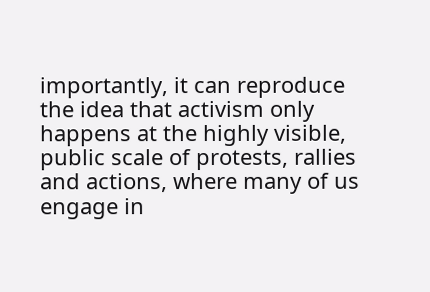importantly, it can reproduce the idea that activism only happens at the highly visible, public scale of protests, rallies and actions, where many of us engage in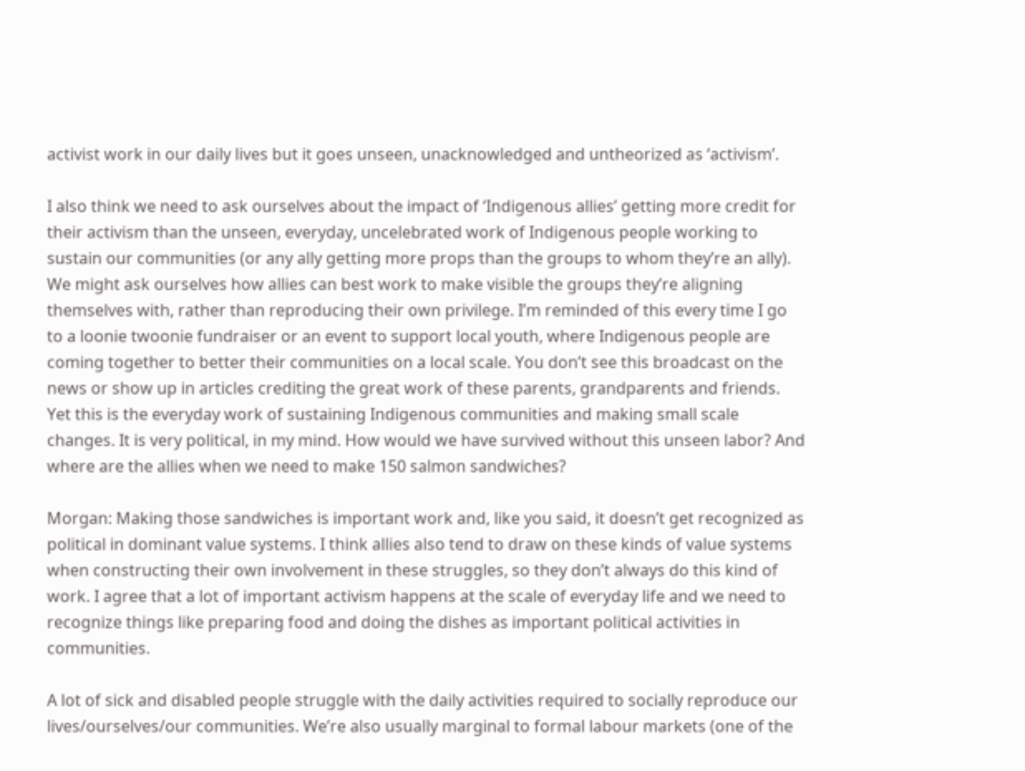activist work in our daily lives but it goes unseen, unacknowledged and untheorized as ‘activism’.

I also think we need to ask ourselves about the impact of ‘Indigenous allies’ getting more credit for their activism than the unseen, everyday, uncelebrated work of Indigenous people working to sustain our communities (or any ally getting more props than the groups to whom they’re an ally). We might ask ourselves how allies can best work to make visible the groups they’re aligning themselves with, rather than reproducing their own privilege. I’m reminded of this every time I go to a loonie twoonie fundraiser or an event to support local youth, where Indigenous people are coming together to better their communities on a local scale. You don’t see this broadcast on the news or show up in articles crediting the great work of these parents, grandparents and friends. Yet this is the everyday work of sustaining Indigenous communities and making small scale changes. It is very political, in my mind. How would we have survived without this unseen labor? And where are the allies when we need to make 150 salmon sandwiches?

Morgan: Making those sandwiches is important work and, like you said, it doesn’t get recognized as political in dominant value systems. I think allies also tend to draw on these kinds of value systems when constructing their own involvement in these struggles, so they don’t always do this kind of work. I agree that a lot of important activism happens at the scale of everyday life and we need to recognize things like preparing food and doing the dishes as important political activities in communities.

A lot of sick and disabled people struggle with the daily activities required to socially reproduce our lives/ourselves/our communities. We’re also usually marginal to formal labour markets (one of the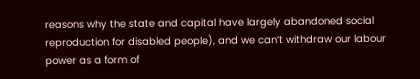reasons why the state and capital have largely abandoned social reproduction for disabled people), and we can’t withdraw our labour power as a form of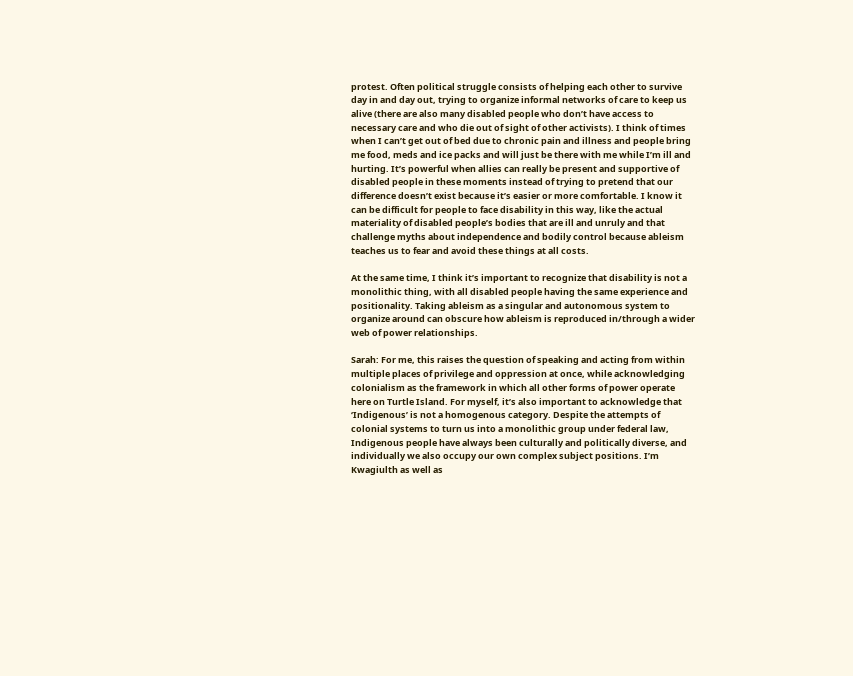protest. Often political struggle consists of helping each other to survive day in and day out, trying to organize informal networks of care to keep us alive (there are also many disabled people who don’t have access to necessary care and who die out of sight of other activists). I think of times when I can’t get out of bed due to chronic pain and illness and people bring me food, meds and ice packs and will just be there with me while I’m ill and hurting. It’s powerful when allies can really be present and supportive of disabled people in these moments instead of trying to pretend that our difference doesn’t exist because it’s easier or more comfortable. I know it can be difficult for people to face disability in this way, like the actual materiality of disabled people’s bodies that are ill and unruly and that challenge myths about independence and bodily control because ableism teaches us to fear and avoid these things at all costs.

At the same time, I think it’s important to recognize that disability is not a monolithic thing, with all disabled people having the same experience and positionality. Taking ableism as a singular and autonomous system to organize around can obscure how ableism is reproduced in/through a wider web of power relationships.

Sarah: For me, this raises the question of speaking and acting from within multiple places of privilege and oppression at once, while acknowledging colonialism as the framework in which all other forms of power operate here on Turtle Island. For myself, it’s also important to acknowledge that ‘Indigenous’ is not a homogenous category. Despite the attempts of colonial systems to turn us into a monolithic group under federal law, Indigenous people have always been culturally and politically diverse, and individually we also occupy our own complex subject positions. I’m Kwagiulth as well as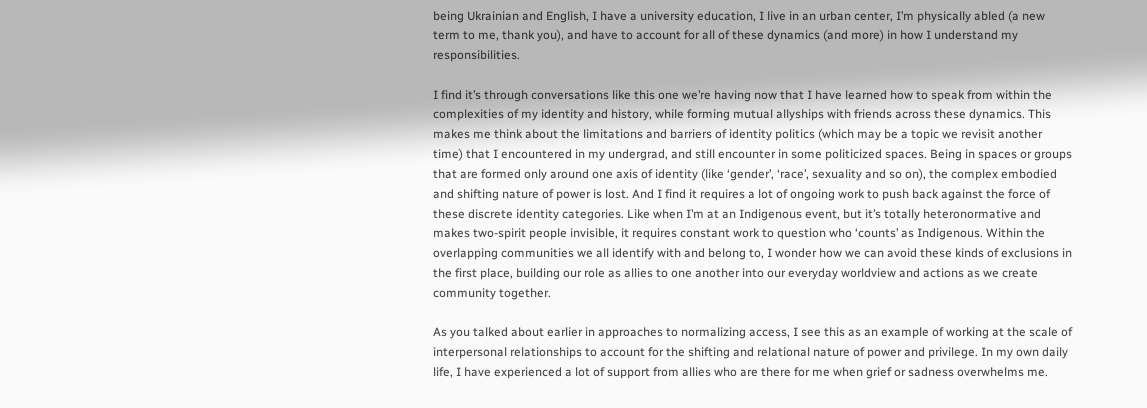being Ukrainian and English, I have a university education, I live in an urban center, I’m physically abled (a new term to me, thank you), and have to account for all of these dynamics (and more) in how I understand my responsibilities.

I find it’s through conversations like this one we’re having now that I have learned how to speak from within the complexities of my identity and history, while forming mutual allyships with friends across these dynamics. This makes me think about the limitations and barriers of identity politics (which may be a topic we revisit another time) that I encountered in my undergrad, and still encounter in some politicized spaces. Being in spaces or groups that are formed only around one axis of identity (like ‘gender’, ‘race’, sexuality and so on), the complex embodied and shifting nature of power is lost. And I find it requires a lot of ongoing work to push back against the force of these discrete identity categories. Like when I’m at an Indigenous event, but it’s totally heteronormative and makes two-spirit people invisible, it requires constant work to question who ‘counts’ as Indigenous. Within the overlapping communities we all identify with and belong to, I wonder how we can avoid these kinds of exclusions in the first place, building our role as allies to one another into our everyday worldview and actions as we create community together.

As you talked about earlier in approaches to normalizing access, I see this as an example of working at the scale of interpersonal relationships to account for the shifting and relational nature of power and privilege. In my own daily life, I have experienced a lot of support from allies who are there for me when grief or sadness overwhelms me.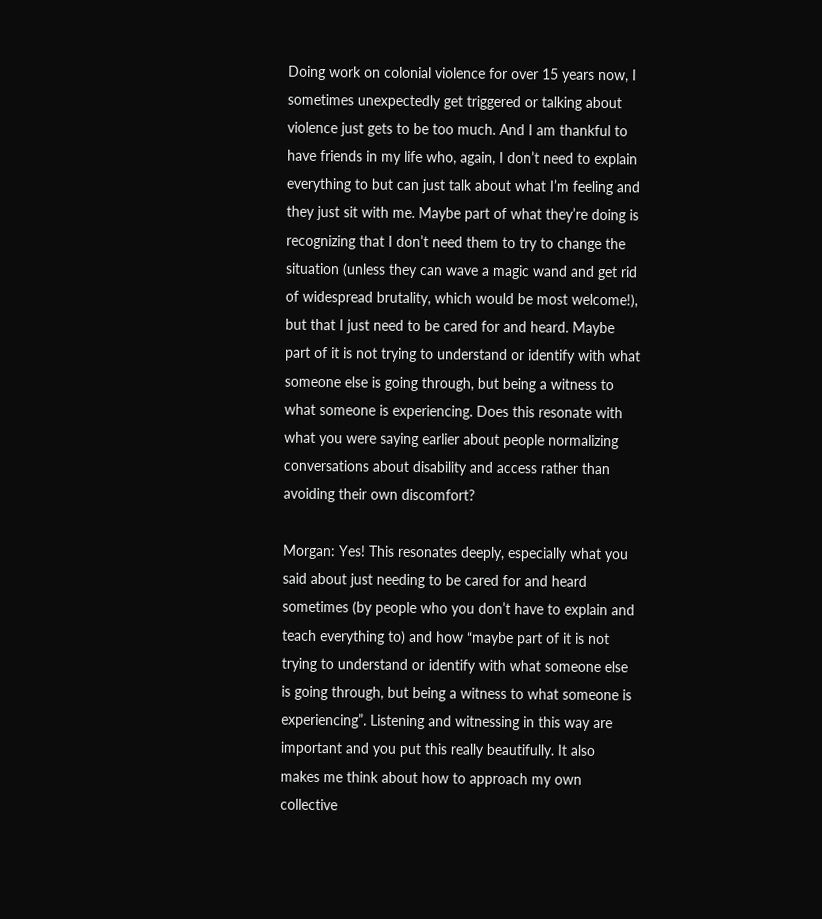Doing work on colonial violence for over 15 years now, I sometimes unexpectedly get triggered or talking about violence just gets to be too much. And I am thankful to have friends in my life who, again, I don’t need to explain everything to but can just talk about what I’m feeling and they just sit with me. Maybe part of what they’re doing is recognizing that I don’t need them to try to change the situation (unless they can wave a magic wand and get rid of widespread brutality, which would be most welcome!), but that I just need to be cared for and heard. Maybe part of it is not trying to understand or identify with what someone else is going through, but being a witness to what someone is experiencing. Does this resonate with what you were saying earlier about people normalizing conversations about disability and access rather than avoiding their own discomfort?

Morgan: Yes! This resonates deeply, especially what you said about just needing to be cared for and heard sometimes (by people who you don’t have to explain and teach everything to) and how “maybe part of it is not trying to understand or identify with what someone else is going through, but being a witness to what someone is experiencing”. Listening and witnessing in this way are important and you put this really beautifully. It also makes me think about how to approach my own collective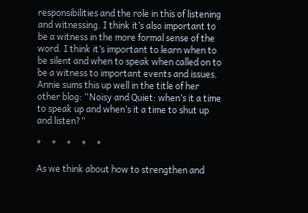responsibilities and the role in this of listening and witnessing. I think it’s also important to be a witness in the more formal sense of the word. I think it’s important to learn when to be silent and when to speak when called on to be a witness to important events and issues. Annie sums this up well in the title of her other blog: “Noisy and Quiet: when’s it a time to speak up and when’s it a time to shut up and listen?”

*     *     *     *     *

As we think about how to strengthen and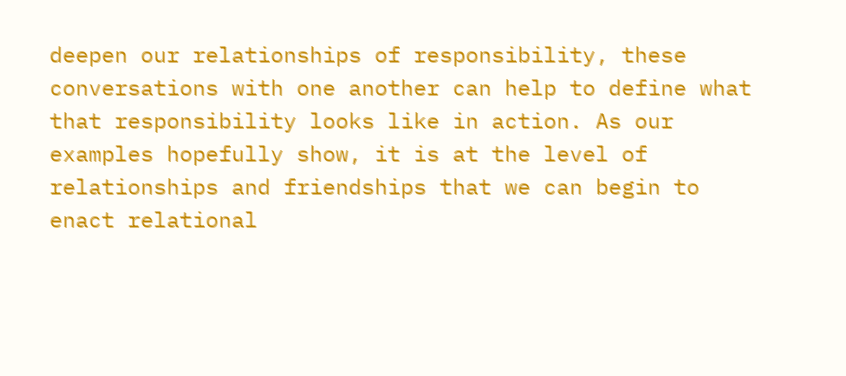deepen our relationships of responsibility, these conversations with one another can help to define what that responsibility looks like in action. As our examples hopefully show, it is at the level of relationships and friendships that we can begin to enact relational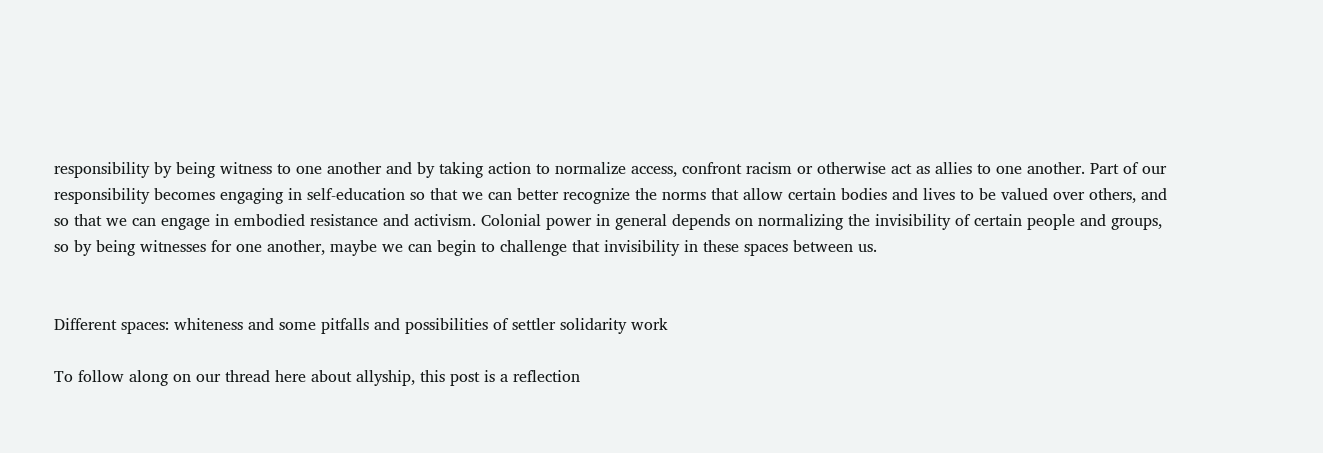responsibility by being witness to one another and by taking action to normalize access, confront racism or otherwise act as allies to one another. Part of our responsibility becomes engaging in self-education so that we can better recognize the norms that allow certain bodies and lives to be valued over others, and so that we can engage in embodied resistance and activism. Colonial power in general depends on normalizing the invisibility of certain people and groups, so by being witnesses for one another, maybe we can begin to challenge that invisibility in these spaces between us.


Different spaces: whiteness and some pitfalls and possibilities of settler solidarity work

To follow along on our thread here about allyship, this post is a reflection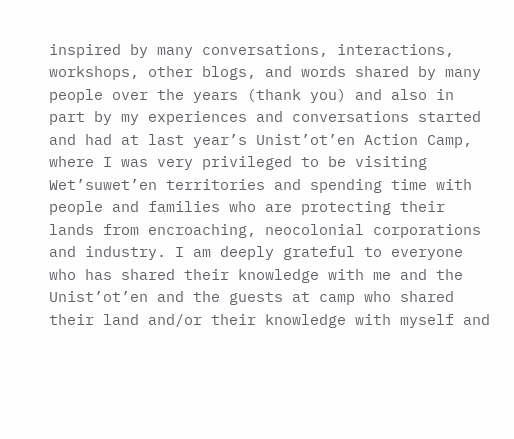inspired by many conversations, interactions, workshops, other blogs, and words shared by many people over the years (thank you) and also in part by my experiences and conversations started and had at last year’s Unist’ot’en Action Camp, where I was very privileged to be visiting Wet’suwet’en territories and spending time with people and families who are protecting their lands from encroaching, neocolonial corporations and industry. I am deeply grateful to everyone who has shared their knowledge with me and the Unist’ot’en and the guests at camp who shared their land and/or their knowledge with myself and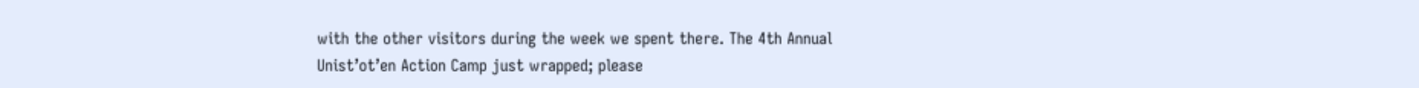with the other visitors during the week we spent there. The 4th Annual Unist’ot’en Action Camp just wrapped; please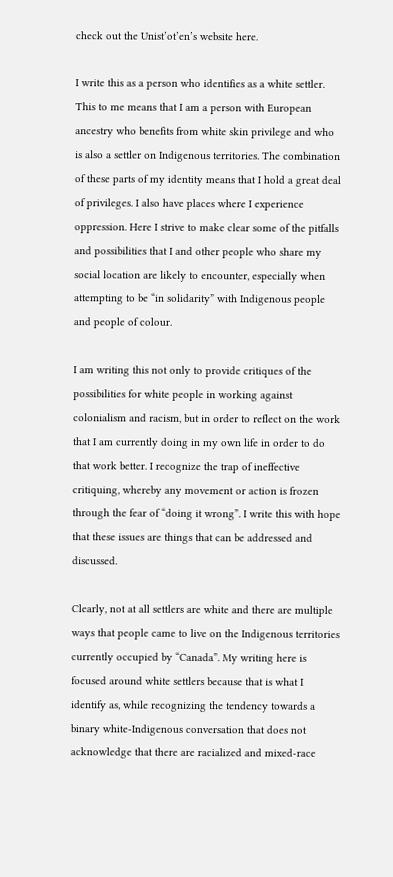check out the Unist’ot’en’s website here.

I write this as a person who identifies as a white settler. This to me means that I am a person with European ancestry who benefits from white skin privilege and who is also a settler on Indigenous territories. The combination of these parts of my identity means that I hold a great deal of privileges. I also have places where I experience oppression. Here I strive to make clear some of the pitfalls and possibilities that I and other people who share my social location are likely to encounter, especially when attempting to be “in solidarity” with Indigenous people and people of colour.

I am writing this not only to provide critiques of the possibilities for white people in working against colonialism and racism, but in order to reflect on the work that I am currently doing in my own life in order to do that work better. I recognize the trap of ineffective critiquing, whereby any movement or action is frozen through the fear of “doing it wrong”. I write this with hope that these issues are things that can be addressed and discussed.

Clearly, not at all settlers are white and there are multiple ways that people came to live on the Indigenous territories currently occupied by “Canada”. My writing here is focused around white settlers because that is what I identify as, while recognizing the tendency towards a binary white-Indigenous conversation that does not acknowledge that there are racialized and mixed-race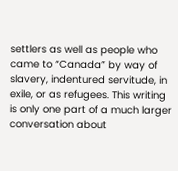settlers as well as people who came to “Canada” by way of slavery, indentured servitude, in exile, or as refugees. This writing is only one part of a much larger conversation about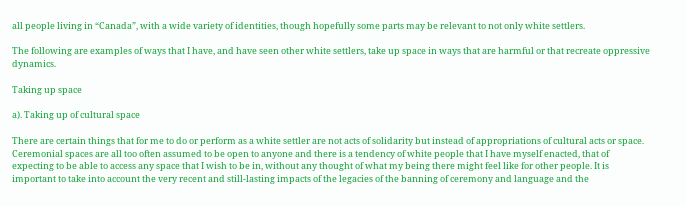all people living in “Canada”, with a wide variety of identities, though hopefully some parts may be relevant to not only white settlers.

The following are examples of ways that I have, and have seen other white settlers, take up space in ways that are harmful or that recreate oppressive dynamics.

Taking up space

a). Taking up of cultural space

There are certain things that for me to do or perform as a white settler are not acts of solidarity but instead of appropriations of cultural acts or space. Ceremonial spaces are all too often assumed to be open to anyone and there is a tendency of white people that I have myself enacted, that of expecting to be able to access any space that I wish to be in, without any thought of what my being there might feel like for other people. It is important to take into account the very recent and still-lasting impacts of the legacies of the banning of ceremony and language and the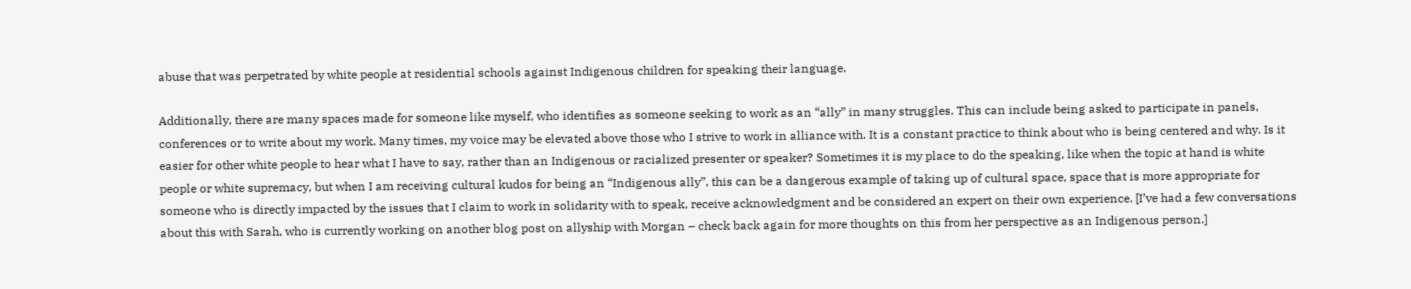abuse that was perpetrated by white people at residential schools against Indigenous children for speaking their language.

Additionally, there are many spaces made for someone like myself, who identifies as someone seeking to work as an “ally” in many struggles. This can include being asked to participate in panels, conferences or to write about my work. Many times, my voice may be elevated above those who I strive to work in alliance with. It is a constant practice to think about who is being centered and why. Is it easier for other white people to hear what I have to say, rather than an Indigenous or racialized presenter or speaker? Sometimes it is my place to do the speaking, like when the topic at hand is white people or white supremacy, but when I am receiving cultural kudos for being an “Indigenous ally”, this can be a dangerous example of taking up of cultural space, space that is more appropriate for someone who is directly impacted by the issues that I claim to work in solidarity with to speak, receive acknowledgment and be considered an expert on their own experience. [I’ve had a few conversations about this with Sarah, who is currently working on another blog post on allyship with Morgan – check back again for more thoughts on this from her perspective as an Indigenous person.]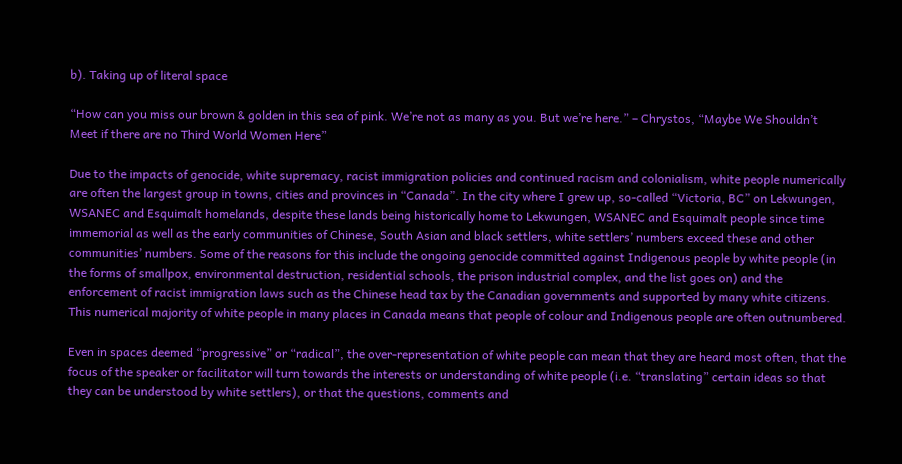b). Taking up of literal space

“How can you miss our brown & golden in this sea of pink. We’re not as many as you. But we’re here.” – Chrystos, “Maybe We Shouldn’t Meet if there are no Third World Women Here”

Due to the impacts of genocide, white supremacy, racist immigration policies and continued racism and colonialism, white people numerically are often the largest group in towns, cities and provinces in “Canada”. In the city where I grew up, so-called “Victoria, BC” on Lekwungen, WSANEC and Esquimalt homelands, despite these lands being historically home to Lekwungen, WSANEC and Esquimalt people since time immemorial as well as the early communities of Chinese, South Asian and black settlers, white settlers’ numbers exceed these and other communities’ numbers. Some of the reasons for this include the ongoing genocide committed against Indigenous people by white people (in the forms of smallpox, environmental destruction, residential schools, the prison industrial complex, and the list goes on) and the enforcement of racist immigration laws such as the Chinese head tax by the Canadian governments and supported by many white citizens. This numerical majority of white people in many places in Canada means that people of colour and Indigenous people are often outnumbered.

Even in spaces deemed “progressive” or “radical”, the over-representation of white people can mean that they are heard most often, that the focus of the speaker or facilitator will turn towards the interests or understanding of white people (i.e. “translating” certain ideas so that they can be understood by white settlers), or that the questions, comments and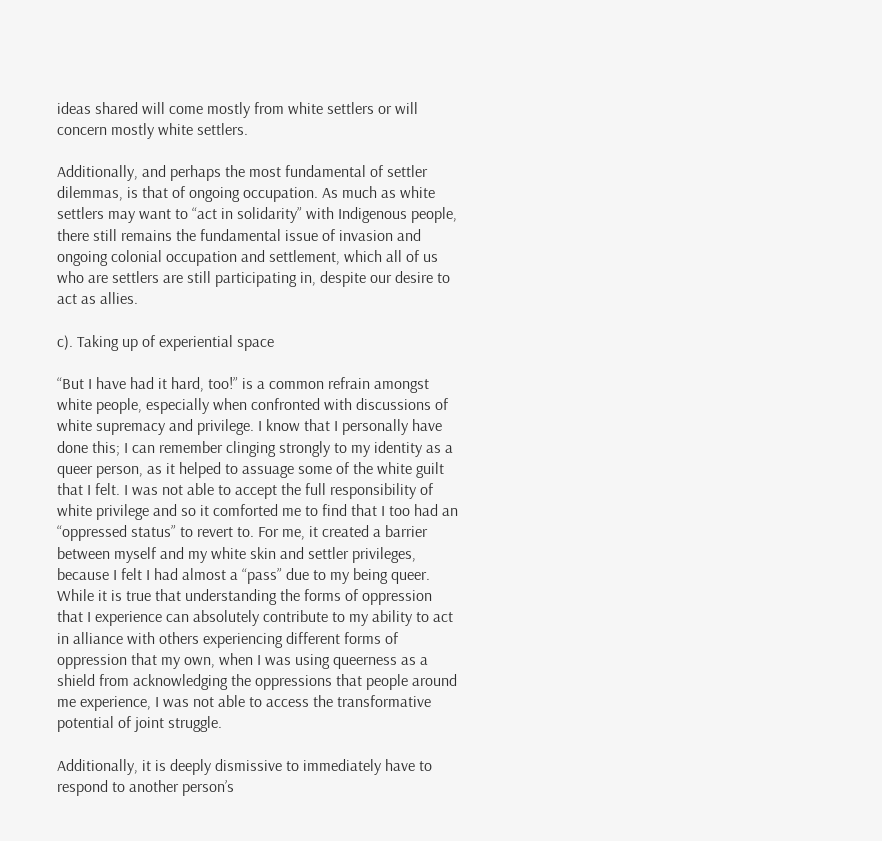ideas shared will come mostly from white settlers or will concern mostly white settlers.

Additionally, and perhaps the most fundamental of settler dilemmas, is that of ongoing occupation. As much as white settlers may want to “act in solidarity” with Indigenous people, there still remains the fundamental issue of invasion and ongoing colonial occupation and settlement, which all of us who are settlers are still participating in, despite our desire to act as allies.

c). Taking up of experiential space

“But I have had it hard, too!” is a common refrain amongst white people, especially when confronted with discussions of white supremacy and privilege. I know that I personally have done this; I can remember clinging strongly to my identity as a queer person, as it helped to assuage some of the white guilt that I felt. I was not able to accept the full responsibility of white privilege and so it comforted me to find that I too had an “oppressed status” to revert to. For me, it created a barrier between myself and my white skin and settler privileges, because I felt I had almost a “pass” due to my being queer. While it is true that understanding the forms of oppression that I experience can absolutely contribute to my ability to act in alliance with others experiencing different forms of oppression that my own, when I was using queerness as a shield from acknowledging the oppressions that people around me experience, I was not able to access the transformative potential of joint struggle.

Additionally, it is deeply dismissive to immediately have to respond to another person’s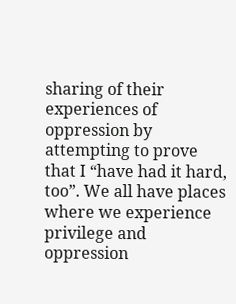sharing of their experiences of oppression by attempting to prove that I “have had it hard, too”. We all have places where we experience privilege and oppression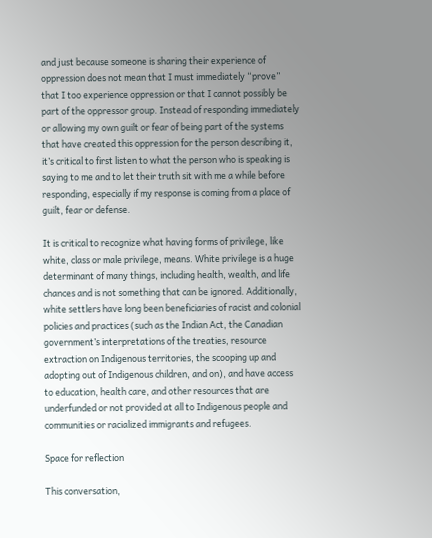and just because someone is sharing their experience of oppression does not mean that I must immediately “prove” that I too experience oppression or that I cannot possibly be part of the oppressor group. Instead of responding immediately or allowing my own guilt or fear of being part of the systems that have created this oppression for the person describing it, it’s critical to first listen to what the person who is speaking is saying to me and to let their truth sit with me a while before responding, especially if my response is coming from a place of guilt, fear or defense.

It is critical to recognize what having forms of privilege, like white, class or male privilege, means. White privilege is a huge determinant of many things, including health, wealth, and life chances and is not something that can be ignored. Additionally, white settlers have long been beneficiaries of racist and colonial policies and practices (such as the Indian Act, the Canadian government’s interpretations of the treaties, resource extraction on Indigenous territories, the scooping up and adopting out of Indigenous children, and on), and have access to education, health care, and other resources that are underfunded or not provided at all to Indigenous people and communities or racialized immigrants and refugees.

Space for reflection

This conversation,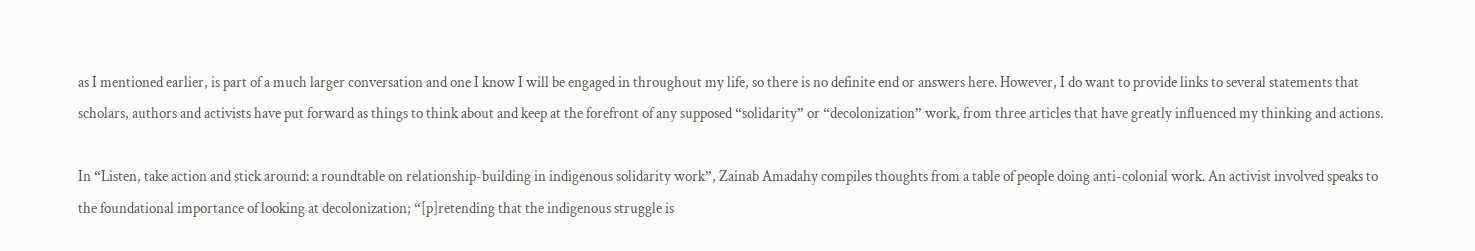as I mentioned earlier, is part of a much larger conversation and one I know I will be engaged in throughout my life, so there is no definite end or answers here. However, I do want to provide links to several statements that scholars, authors and activists have put forward as things to think about and keep at the forefront of any supposed “solidarity” or “decolonization” work, from three articles that have greatly influenced my thinking and actions.

In “Listen, take action and stick around: a roundtable on relationship-building in indigenous solidarity work”, Zainab Amadahy compiles thoughts from a table of people doing anti-colonial work. An activist involved speaks to the foundational importance of looking at decolonization; “[p]retending that the indigenous struggle is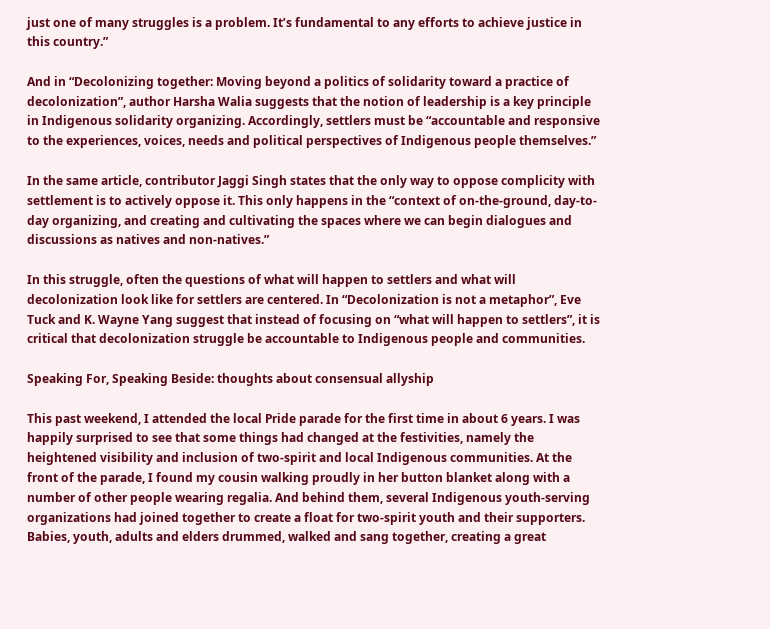just one of many struggles is a problem. It’s fundamental to any efforts to achieve justice in this country.”

And in “Decolonizing together: Moving beyond a politics of solidarity toward a practice of decolonization”, author Harsha Walia suggests that the notion of leadership is a key principle in Indigenous solidarity organizing. Accordingly, settlers must be “accountable and responsive to the experiences, voices, needs and political perspectives of Indigenous people themselves.”

In the same article, contributor Jaggi Singh states that the only way to oppose complicity with settlement is to actively oppose it. This only happens in the “context of on-the-ground, day-to-day organizing, and creating and cultivating the spaces where we can begin dialogues and discussions as natives and non-natives.”

In this struggle, often the questions of what will happen to settlers and what will decolonization look like for settlers are centered. In “Decolonization is not a metaphor”, Eve Tuck and K. Wayne Yang suggest that instead of focusing on “what will happen to settlers”, it is critical that decolonization struggle be accountable to Indigenous people and communities.

Speaking For, Speaking Beside: thoughts about consensual allyship

This past weekend, I attended the local Pride parade for the first time in about 6 years. I was happily surprised to see that some things had changed at the festivities, namely the heightened visibility and inclusion of two-spirit and local Indigenous communities. At the front of the parade, I found my cousin walking proudly in her button blanket along with a number of other people wearing regalia. And behind them, several Indigenous youth-serving organizations had joined together to create a float for two-spirit youth and their supporters. Babies, youth, adults and elders drummed, walked and sang together, creating a great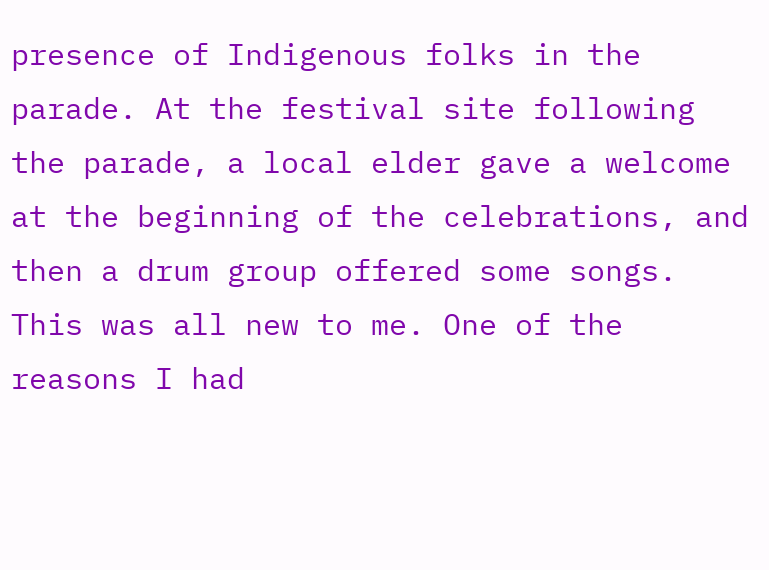presence of Indigenous folks in the parade. At the festival site following the parade, a local elder gave a welcome at the beginning of the celebrations, and then a drum group offered some songs.  This was all new to me. One of the reasons I had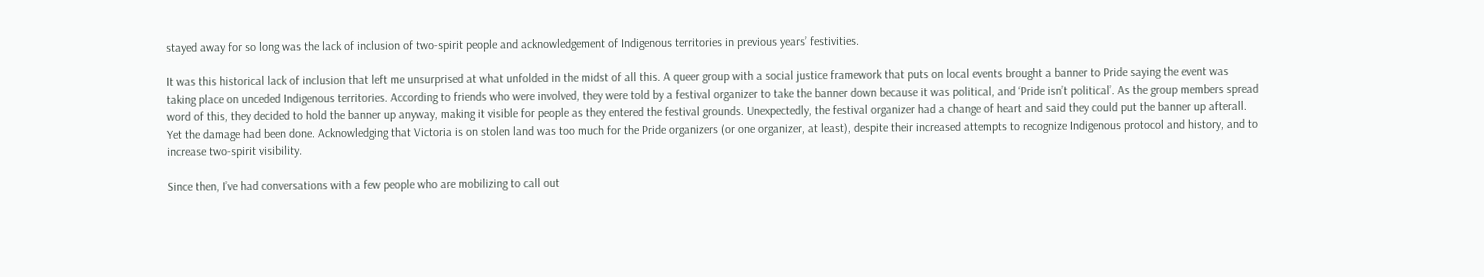stayed away for so long was the lack of inclusion of two-spirit people and acknowledgement of Indigenous territories in previous years’ festivities.

It was this historical lack of inclusion that left me unsurprised at what unfolded in the midst of all this. A queer group with a social justice framework that puts on local events brought a banner to Pride saying the event was taking place on unceded Indigenous territories. According to friends who were involved, they were told by a festival organizer to take the banner down because it was political, and ‘Pride isn’t political’. As the group members spread word of this, they decided to hold the banner up anyway, making it visible for people as they entered the festival grounds. Unexpectedly, the festival organizer had a change of heart and said they could put the banner up afterall. Yet the damage had been done. Acknowledging that Victoria is on stolen land was too much for the Pride organizers (or one organizer, at least), despite their increased attempts to recognize Indigenous protocol and history, and to increase two-spirit visibility.

Since then, I’ve had conversations with a few people who are mobilizing to call out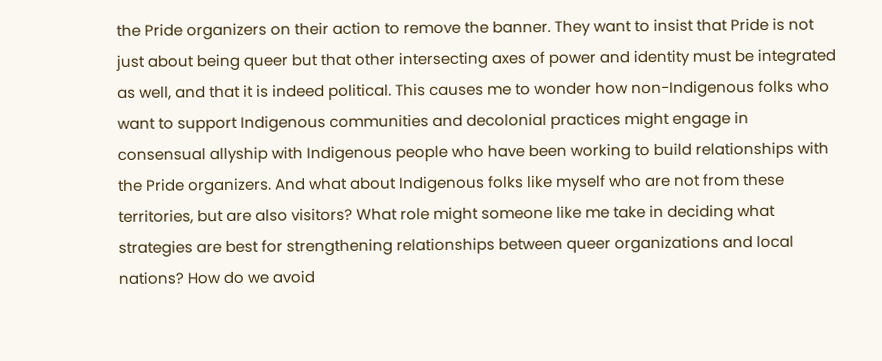the Pride organizers on their action to remove the banner. They want to insist that Pride is not just about being queer but that other intersecting axes of power and identity must be integrated as well, and that it is indeed political. This causes me to wonder how non-Indigenous folks who want to support Indigenous communities and decolonial practices might engage in consensual allyship with Indigenous people who have been working to build relationships with the Pride organizers. And what about Indigenous folks like myself who are not from these territories, but are also visitors? What role might someone like me take in deciding what strategies are best for strengthening relationships between queer organizations and local nations? How do we avoid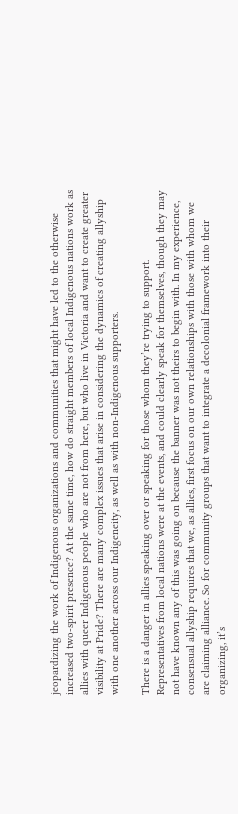jeopardizing the work of Indigenous organizations and communities that might have led to the otherwise increased two-spirit presence? At the same time, how do straight members of local Indigenous nations work as allies with queer Indigenous people who are not from here, but who live in Victoria and want to create greater visibility at Pride? There are many complex issues that arise in considering the dynamics of creating allyship with one another across our Indigeneity, as well as with non-Indigenous supporters.

There is a danger in allies speaking over or speaking for those whom they’re trying to support. Representatives from local nations were at the events, and could clearly speak for themselves, though they may not have known any of this was going on because the banner was not theirs to begin with. In my experience, consensual allyship requires that we, as allies, first focus on our own relationships with those with whom we are claiming alliance. So for community groups that want to integrate a decolonial framework into their organizing, it’s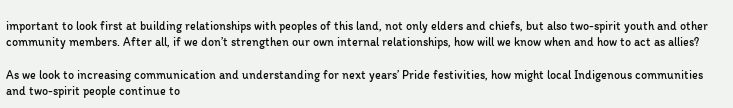important to look first at building relationships with peoples of this land, not only elders and chiefs, but also two-spirit youth and other community members. After all, if we don’t strengthen our own internal relationships, how will we know when and how to act as allies?

As we look to increasing communication and understanding for next years’ Pride festivities, how might local Indigenous communities and two-spirit people continue to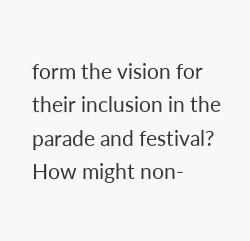form the vision for their inclusion in the parade and festival? How might non-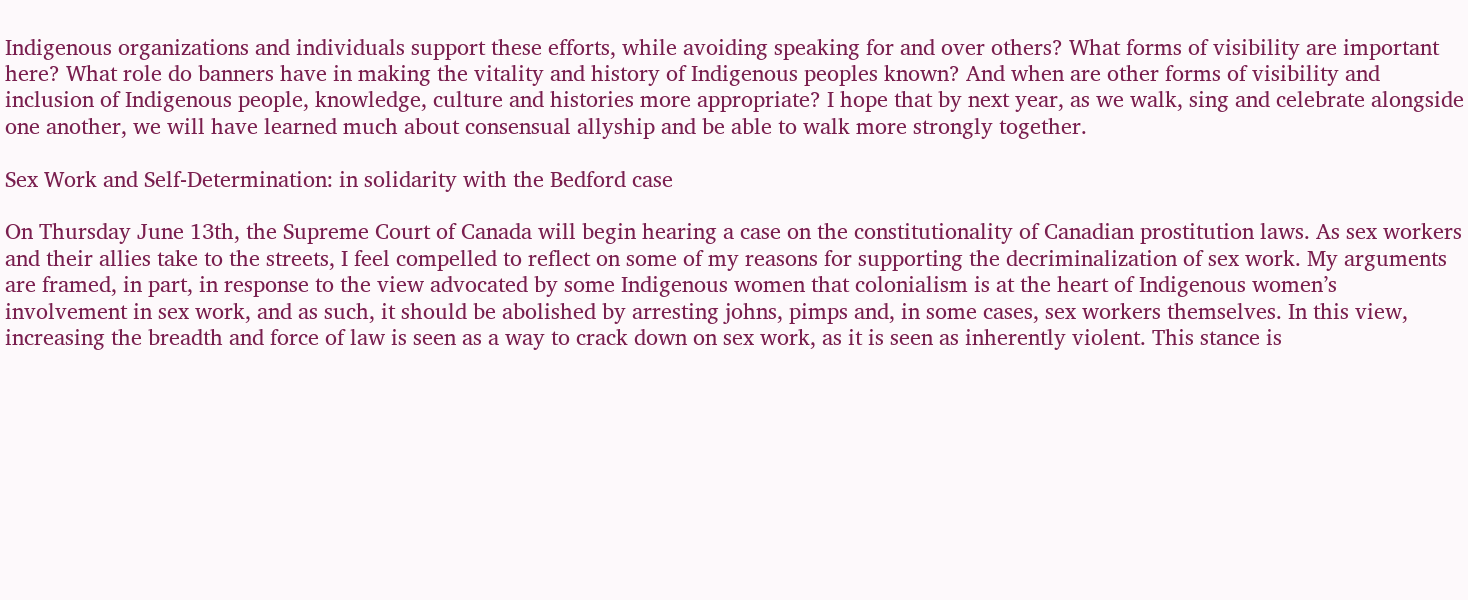Indigenous organizations and individuals support these efforts, while avoiding speaking for and over others? What forms of visibility are important here? What role do banners have in making the vitality and history of Indigenous peoples known? And when are other forms of visibility and inclusion of Indigenous people, knowledge, culture and histories more appropriate? I hope that by next year, as we walk, sing and celebrate alongside one another, we will have learned much about consensual allyship and be able to walk more strongly together.

Sex Work and Self-Determination: in solidarity with the Bedford case

On Thursday June 13th, the Supreme Court of Canada will begin hearing a case on the constitutionality of Canadian prostitution laws. As sex workers and their allies take to the streets, I feel compelled to reflect on some of my reasons for supporting the decriminalization of sex work. My arguments are framed, in part, in response to the view advocated by some Indigenous women that colonialism is at the heart of Indigenous women’s involvement in sex work, and as such, it should be abolished by arresting johns, pimps and, in some cases, sex workers themselves. In this view, increasing the breadth and force of law is seen as a way to crack down on sex work, as it is seen as inherently violent. This stance is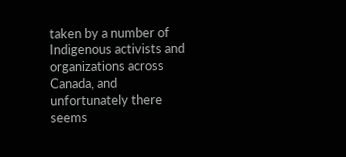taken by a number of Indigenous activists and organizations across Canada, and unfortunately there seems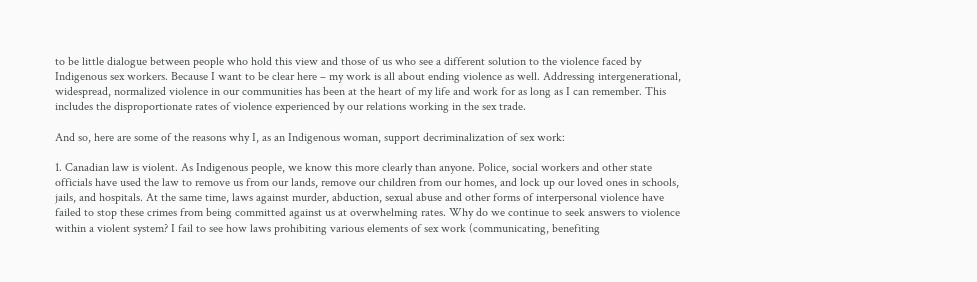to be little dialogue between people who hold this view and those of us who see a different solution to the violence faced by Indigenous sex workers. Because I want to be clear here – my work is all about ending violence as well. Addressing intergenerational, widespread, normalized violence in our communities has been at the heart of my life and work for as long as I can remember. This includes the disproportionate rates of violence experienced by our relations working in the sex trade.

And so, here are some of the reasons why I, as an Indigenous woman, support decriminalization of sex work:

1. Canadian law is violent. As Indigenous people, we know this more clearly than anyone. Police, social workers and other state officials have used the law to remove us from our lands, remove our children from our homes, and lock up our loved ones in schools, jails, and hospitals. At the same time, laws against murder, abduction, sexual abuse and other forms of interpersonal violence have failed to stop these crimes from being committed against us at overwhelming rates. Why do we continue to seek answers to violence within a violent system? I fail to see how laws prohibiting various elements of sex work (communicating, benefiting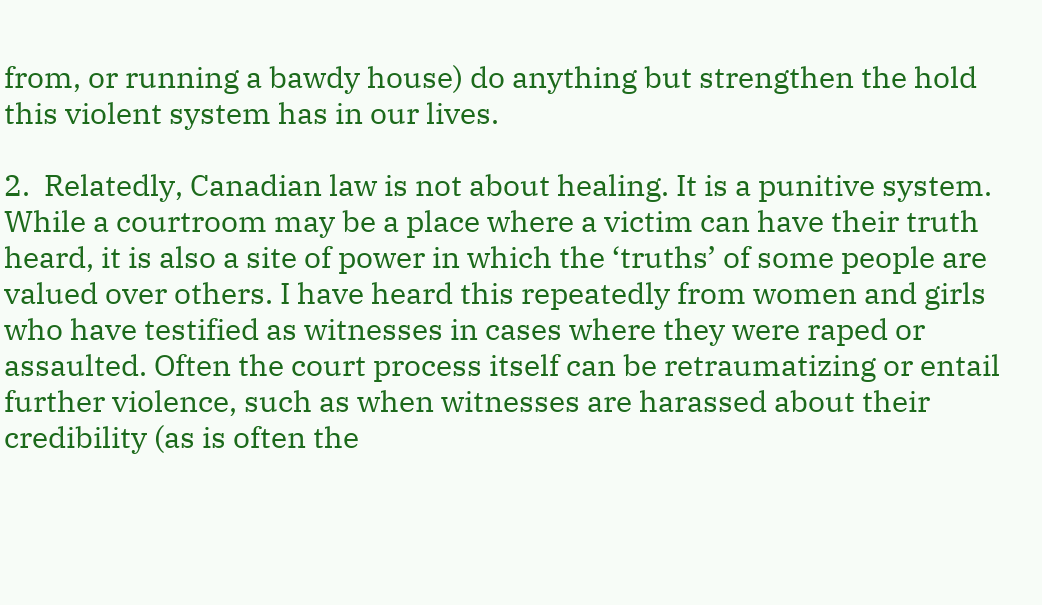from, or running a bawdy house) do anything but strengthen the hold this violent system has in our lives.

2.  Relatedly, Canadian law is not about healing. It is a punitive system. While a courtroom may be a place where a victim can have their truth heard, it is also a site of power in which the ‘truths’ of some people are valued over others. I have heard this repeatedly from women and girls who have testified as witnesses in cases where they were raped or assaulted. Often the court process itself can be retraumatizing or entail further violence, such as when witnesses are harassed about their credibility (as is often the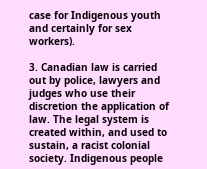case for Indigenous youth and certainly for sex workers).

3. Canadian law is carried out by police, lawyers and judges who use their discretion the application of law. The legal system is created within, and used to sustain, a racist colonial society. Indigenous people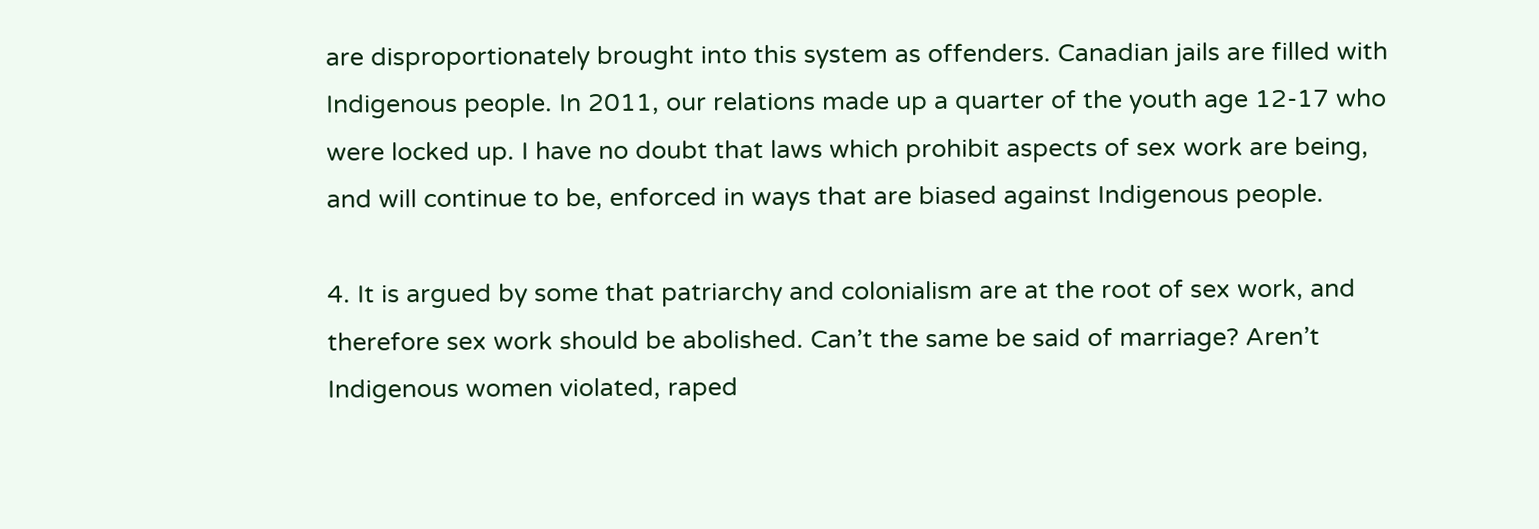are disproportionately brought into this system as offenders. Canadian jails are filled with Indigenous people. In 2011, our relations made up a quarter of the youth age 12-17 who were locked up. I have no doubt that laws which prohibit aspects of sex work are being, and will continue to be, enforced in ways that are biased against Indigenous people.

4. It is argued by some that patriarchy and colonialism are at the root of sex work, and therefore sex work should be abolished. Can’t the same be said of marriage? Aren’t Indigenous women violated, raped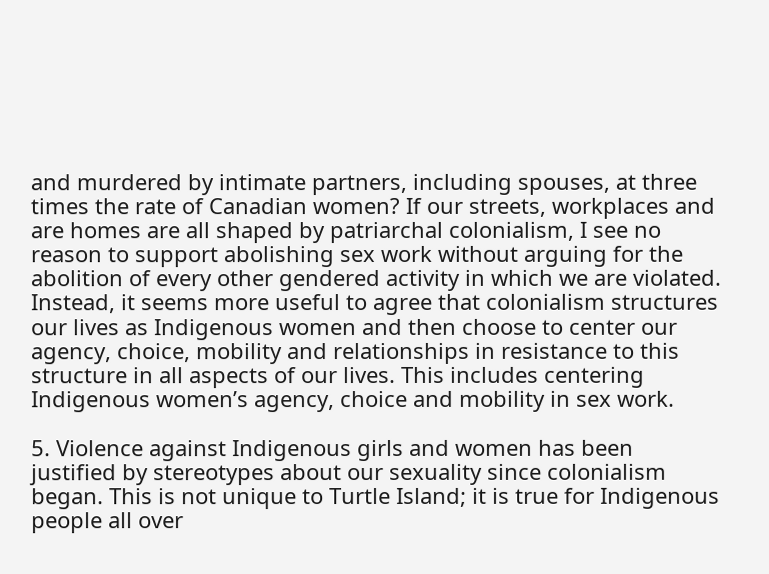and murdered by intimate partners, including spouses, at three times the rate of Canadian women? If our streets, workplaces and are homes are all shaped by patriarchal colonialism, I see no reason to support abolishing sex work without arguing for the abolition of every other gendered activity in which we are violated. Instead, it seems more useful to agree that colonialism structures our lives as Indigenous women and then choose to center our agency, choice, mobility and relationships in resistance to this structure in all aspects of our lives. This includes centering Indigenous women’s agency, choice and mobility in sex work.

5. Violence against Indigenous girls and women has been justified by stereotypes about our sexuality since colonialism began. This is not unique to Turtle Island; it is true for Indigenous people all over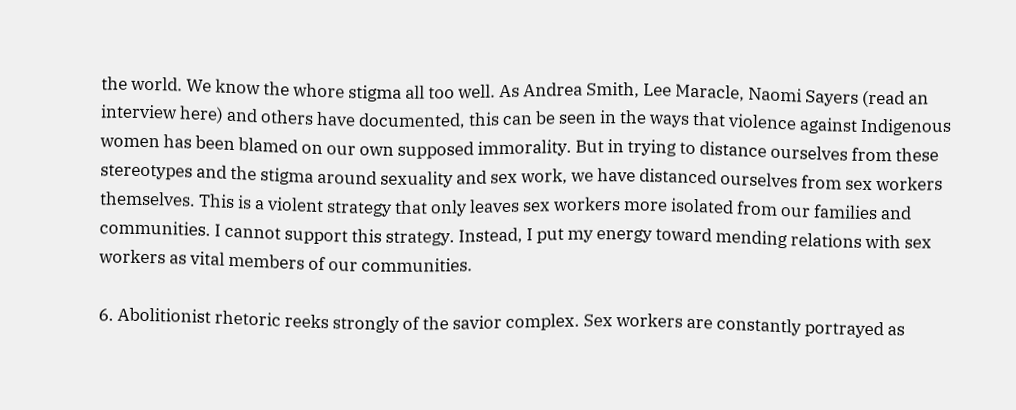the world. We know the whore stigma all too well. As Andrea Smith, Lee Maracle, Naomi Sayers (read an interview here) and others have documented, this can be seen in the ways that violence against Indigenous women has been blamed on our own supposed immorality. But in trying to distance ourselves from these stereotypes and the stigma around sexuality and sex work, we have distanced ourselves from sex workers themselves. This is a violent strategy that only leaves sex workers more isolated from our families and communities. I cannot support this strategy. Instead, I put my energy toward mending relations with sex workers as vital members of our communities.

6. Abolitionist rhetoric reeks strongly of the savior complex. Sex workers are constantly portrayed as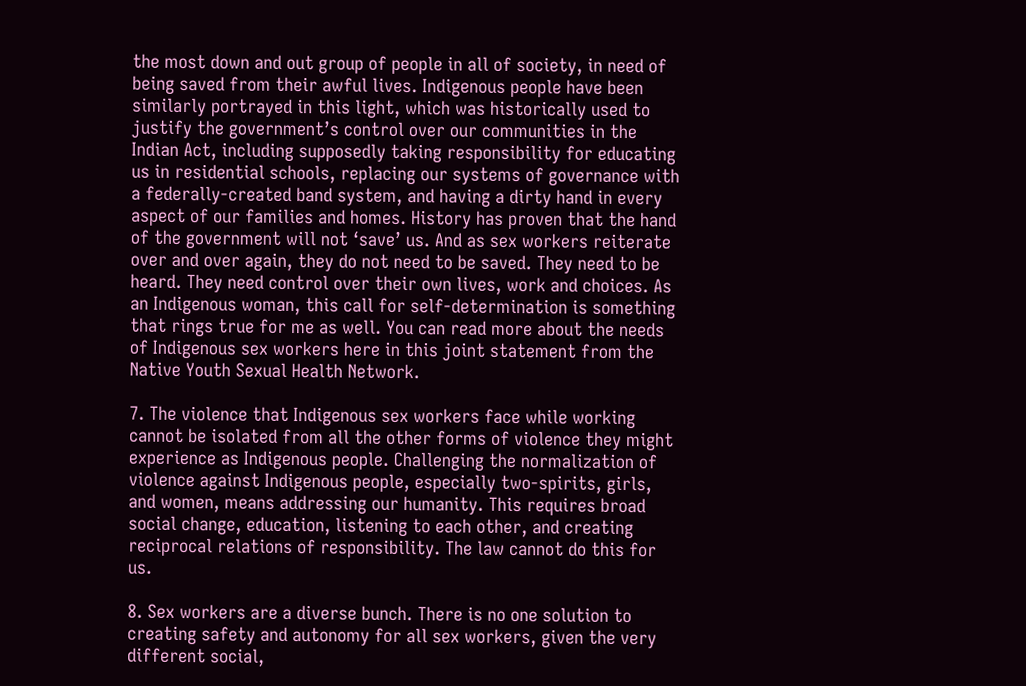the most down and out group of people in all of society, in need of being saved from their awful lives. Indigenous people have been similarly portrayed in this light, which was historically used to justify the government’s control over our communities in the Indian Act, including supposedly taking responsibility for educating us in residential schools, replacing our systems of governance with a federally-created band system, and having a dirty hand in every aspect of our families and homes. History has proven that the hand of the government will not ‘save’ us. And as sex workers reiterate over and over again, they do not need to be saved. They need to be heard. They need control over their own lives, work and choices. As an Indigenous woman, this call for self-determination is something that rings true for me as well. You can read more about the needs of Indigenous sex workers here in this joint statement from the Native Youth Sexual Health Network.

7. The violence that Indigenous sex workers face while working cannot be isolated from all the other forms of violence they might experience as Indigenous people. Challenging the normalization of violence against Indigenous people, especially two-spirits, girls, and women, means addressing our humanity. This requires broad social change, education, listening to each other, and creating reciprocal relations of responsibility. The law cannot do this for us.

8. Sex workers are a diverse bunch. There is no one solution to creating safety and autonomy for all sex workers, given the very different social,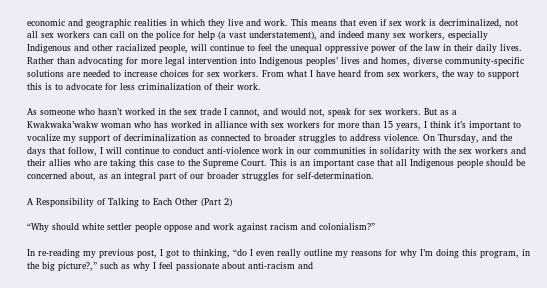economic and geographic realities in which they live and work. This means that even if sex work is decriminalized, not all sex workers can call on the police for help (a vast understatement), and indeed many sex workers, especially Indigenous and other racialized people, will continue to feel the unequal oppressive power of the law in their daily lives. Rather than advocating for more legal intervention into Indigenous peoples’ lives and homes, diverse community-specific solutions are needed to increase choices for sex workers. From what I have heard from sex workers, the way to support this is to advocate for less criminalization of their work.

As someone who hasn’t worked in the sex trade I cannot, and would not, speak for sex workers. But as a Kwakwaka’wakw woman who has worked in alliance with sex workers for more than 15 years, I think it’s important to vocalize my support of decriminalization as connected to broader struggles to address violence. On Thursday, and the days that follow, I will continue to conduct anti-violence work in our communities in solidarity with the sex workers and their allies who are taking this case to the Supreme Court. This is an important case that all Indigenous people should be concerned about, as an integral part of our broader struggles for self-determination.

A Responsibility of Talking to Each Other (Part 2)

“Why should white settler people oppose and work against racism and colonialism?”

In re-reading my previous post, I got to thinking, “do I even really outline my reasons for why I’m doing this program, in the big picture?,” such as why I feel passionate about anti-racism and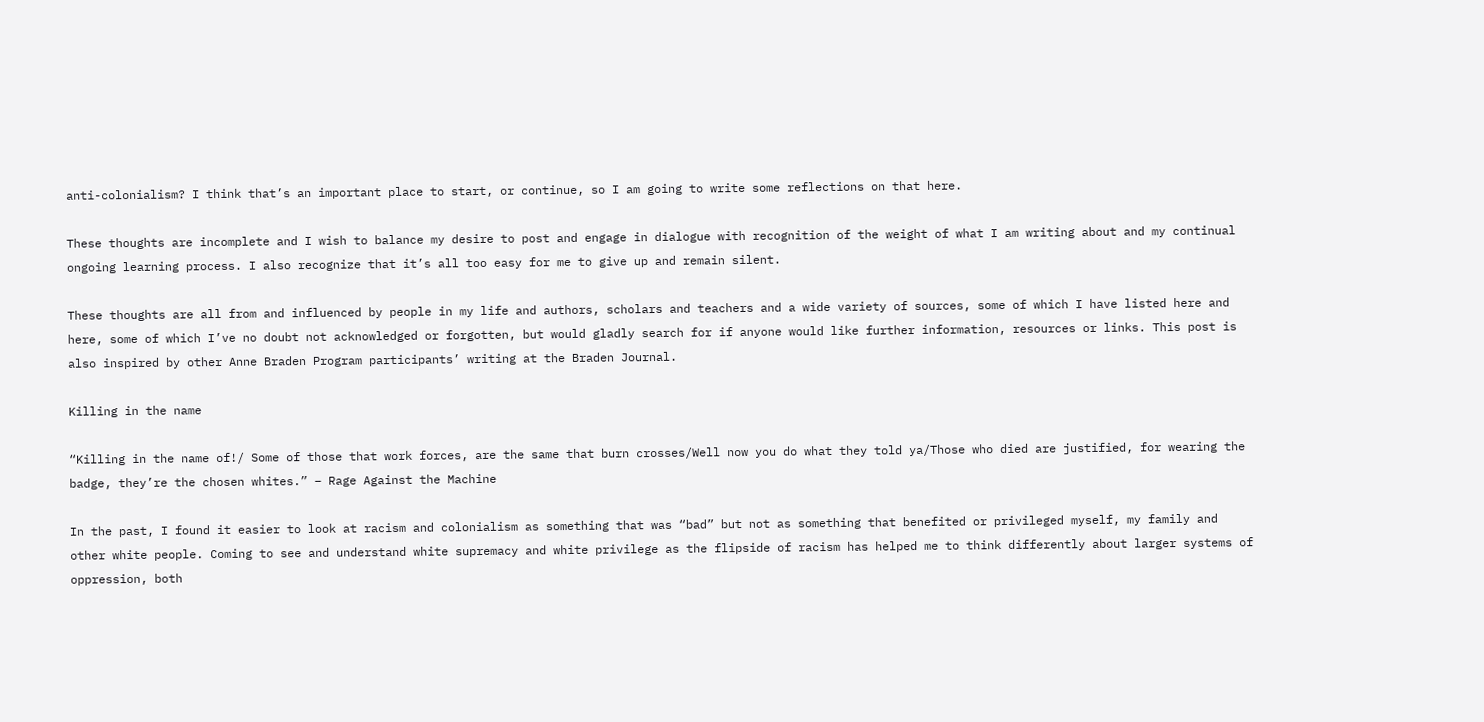anti-colonialism? I think that’s an important place to start, or continue, so I am going to write some reflections on that here.

These thoughts are incomplete and I wish to balance my desire to post and engage in dialogue with recognition of the weight of what I am writing about and my continual ongoing learning process. I also recognize that it’s all too easy for me to give up and remain silent.

These thoughts are all from and influenced by people in my life and authors, scholars and teachers and a wide variety of sources, some of which I have listed here and here, some of which I’ve no doubt not acknowledged or forgotten, but would gladly search for if anyone would like further information, resources or links. This post is also inspired by other Anne Braden Program participants’ writing at the Braden Journal.

Killing in the name

“Killing in the name of!/ Some of those that work forces, are the same that burn crosses/Well now you do what they told ya/Those who died are justified, for wearing the badge, they’re the chosen whites.” – Rage Against the Machine

In the past, I found it easier to look at racism and colonialism as something that was “bad” but not as something that benefited or privileged myself, my family and other white people. Coming to see and understand white supremacy and white privilege as the flipside of racism has helped me to think differently about larger systems of oppression, both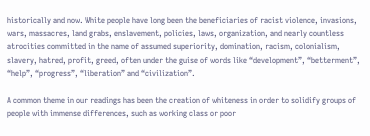historically and now. White people have long been the beneficiaries of racist violence, invasions, wars, massacres, land grabs, enslavement, policies, laws, organization, and nearly countless atrocities committed in the name of assumed superiority, domination, racism, colonialism, slavery, hatred, profit, greed, often under the guise of words like “development”, “betterment”, “help”, “progress”, “liberation” and “civilization”.

A common theme in our readings has been the creation of whiteness in order to solidify groups of people with immense differences, such as working class or poor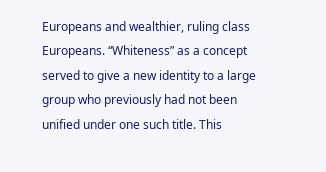Europeans and wealthier, ruling class Europeans. “Whiteness” as a concept served to give a new identity to a large group who previously had not been unified under one such title. This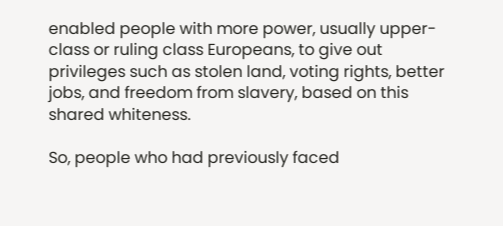enabled people with more power, usually upper-class or ruling class Europeans, to give out privileges such as stolen land, voting rights, better jobs, and freedom from slavery, based on this shared whiteness.

So, people who had previously faced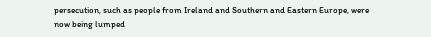persecution, such as people from Ireland and Southern and Eastern Europe, were now being lumped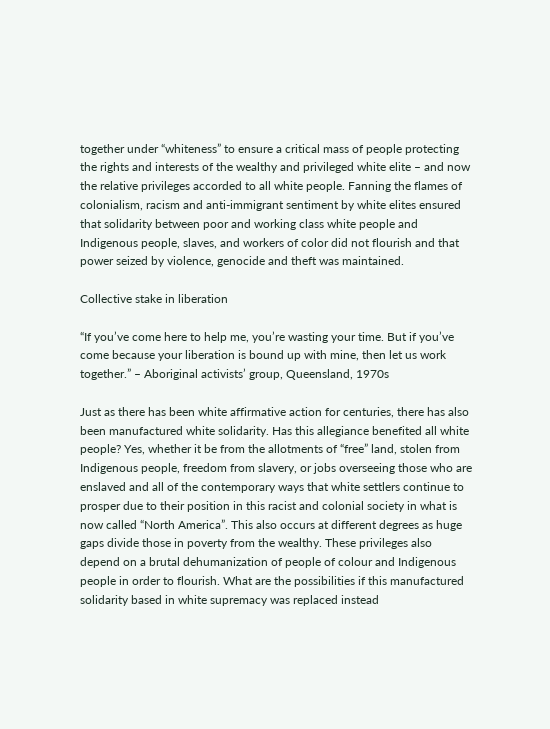together under “whiteness” to ensure a critical mass of people protecting the rights and interests of the wealthy and privileged white elite – and now the relative privileges accorded to all white people. Fanning the flames of colonialism, racism and anti-immigrant sentiment by white elites ensured that solidarity between poor and working class white people and Indigenous people, slaves, and workers of color did not flourish and that power seized by violence, genocide and theft was maintained.

Collective stake in liberation

“If you’ve come here to help me, you’re wasting your time. But if you’ve come because your liberation is bound up with mine, then let us work together.” – Aboriginal activists’ group, Queensland, 1970s

Just as there has been white affirmative action for centuries, there has also been manufactured white solidarity. Has this allegiance benefited all white people? Yes, whether it be from the allotments of “free” land, stolen from Indigenous people, freedom from slavery, or jobs overseeing those who are enslaved and all of the contemporary ways that white settlers continue to prosper due to their position in this racist and colonial society in what is now called “North America”. This also occurs at different degrees as huge gaps divide those in poverty from the wealthy. These privileges also depend on a brutal dehumanization of people of colour and Indigenous people in order to flourish. What are the possibilities if this manufactured solidarity based in white supremacy was replaced instead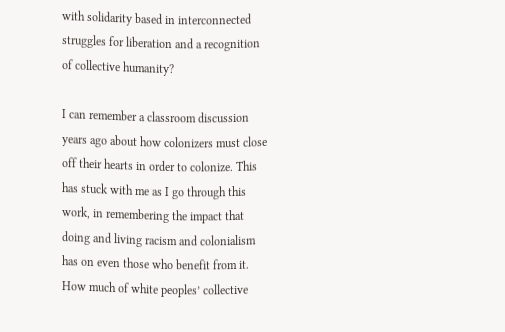with solidarity based in interconnected struggles for liberation and a recognition of collective humanity?

I can remember a classroom discussion years ago about how colonizers must close off their hearts in order to colonize. This has stuck with me as I go through this work, in remembering the impact that doing and living racism and colonialism has on even those who benefit from it. How much of white peoples’ collective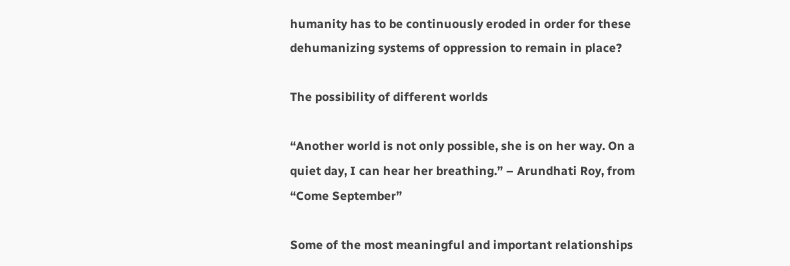humanity has to be continuously eroded in order for these dehumanizing systems of oppression to remain in place?

The possibility of different worlds

“Another world is not only possible, she is on her way. On a quiet day, I can hear her breathing.” – Arundhati Roy, from “Come September”

Some of the most meaningful and important relationships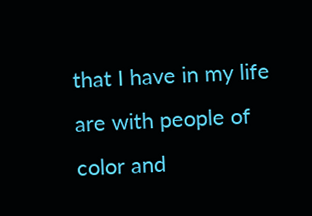that I have in my life are with people of color and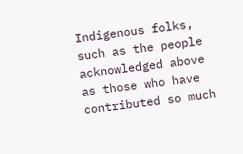Indigenous folks, such as the people acknowledged above as those who have contributed so much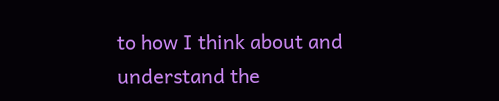to how I think about and understand the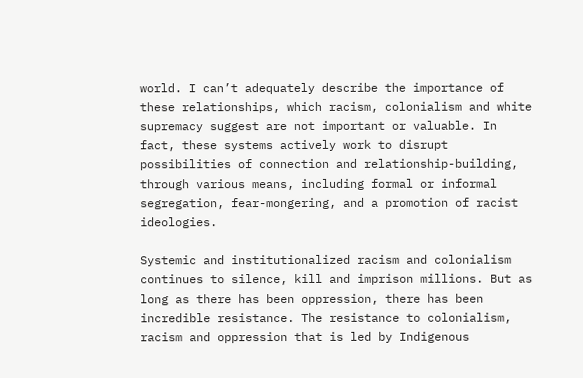world. I can’t adequately describe the importance of these relationships, which racism, colonialism and white supremacy suggest are not important or valuable. In fact, these systems actively work to disrupt possibilities of connection and relationship-building, through various means, including formal or informal segregation, fear-mongering, and a promotion of racist ideologies.

Systemic and institutionalized racism and colonialism continues to silence, kill and imprison millions. But as long as there has been oppression, there has been incredible resistance. The resistance to colonialism, racism and oppression that is led by Indigenous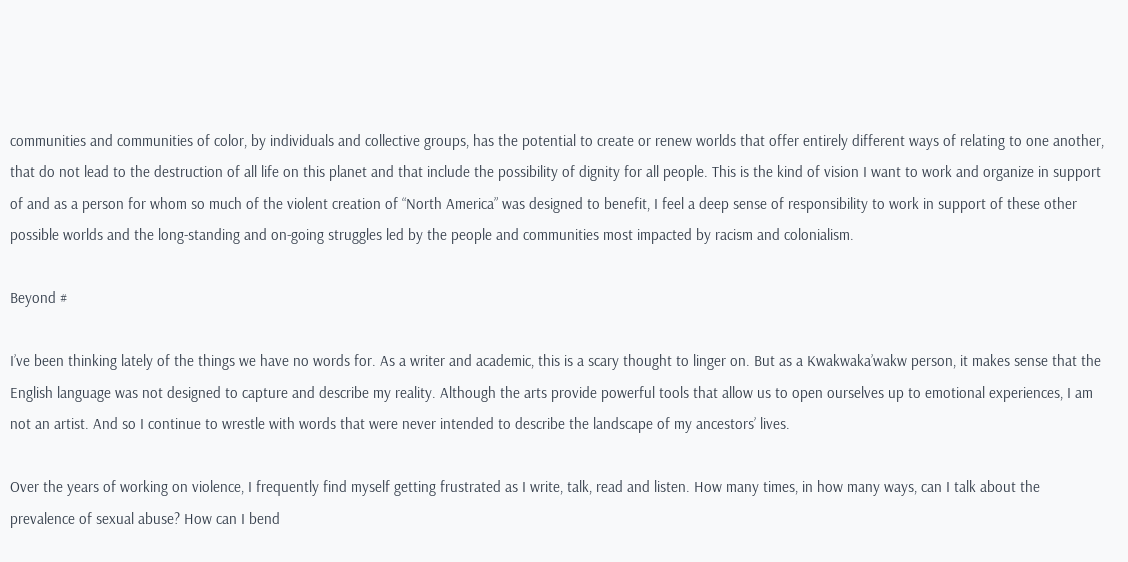communities and communities of color, by individuals and collective groups, has the potential to create or renew worlds that offer entirely different ways of relating to one another, that do not lead to the destruction of all life on this planet and that include the possibility of dignity for all people. This is the kind of vision I want to work and organize in support of and as a person for whom so much of the violent creation of “North America” was designed to benefit, I feel a deep sense of responsibility to work in support of these other possible worlds and the long-standing and on-going struggles led by the people and communities most impacted by racism and colonialism.

Beyond #

I’ve been thinking lately of the things we have no words for. As a writer and academic, this is a scary thought to linger on. But as a Kwakwaka’wakw person, it makes sense that the English language was not designed to capture and describe my reality. Although the arts provide powerful tools that allow us to open ourselves up to emotional experiences, I am not an artist. And so I continue to wrestle with words that were never intended to describe the landscape of my ancestors’ lives.

Over the years of working on violence, I frequently find myself getting frustrated as I write, talk, read and listen. How many times, in how many ways, can I talk about the prevalence of sexual abuse? How can I bend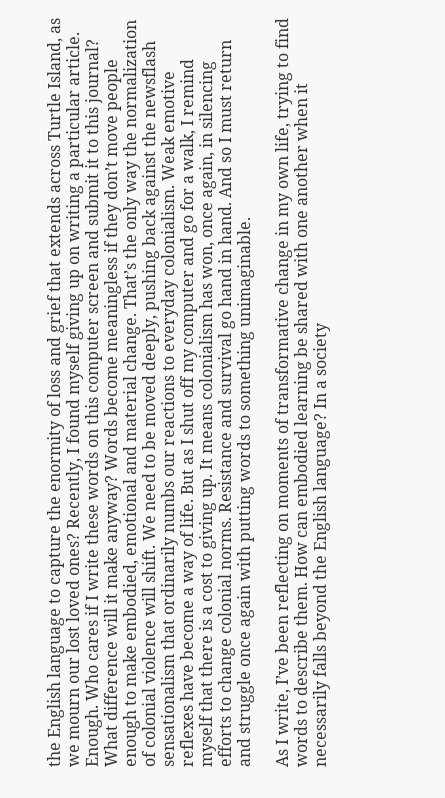the English language to capture the enormity of loss and grief that extends across Turtle Island, as we mourn our lost loved ones? Recently, I found myself giving up on writing a particular article. Enough. Who cares if I write these words on this computer screen and submit it to this journal? What difference will it make anyway? Words become meaningless if they don’t move people enough to make embodied, emotional and material change. That’s the only way the normalization of colonial violence will shift. We need to be moved deeply, pushing back against the newsflash sensationalism that ordinarily numbs our reactions to everyday colonialism. Weak emotive reflexes have become a way of life. But as I shut off my computer and go for a walk, I remind myself that there is a cost to giving up. It means colonialism has won, once again, in silencing efforts to change colonial norms. Resistance and survival go hand in hand. And so I must return and struggle once again with putting words to something unimaginable.

As I write, I’ve been reflecting on moments of transformative change in my own life, trying to find words to describe them. How can embodied learning be shared with one another when it necessarily falls beyond the English language? In a society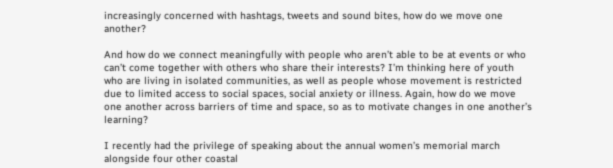increasingly concerned with hashtags, tweets and sound bites, how do we move one another?

And how do we connect meaningfully with people who aren’t able to be at events or who can’t come together with others who share their interests? I’m thinking here of youth who are living in isolated communities, as well as people whose movement is restricted due to limited access to social spaces, social anxiety or illness. Again, how do we move one another across barriers of time and space, so as to motivate changes in one another’s learning?

I recently had the privilege of speaking about the annual women’s memorial march alongside four other coastal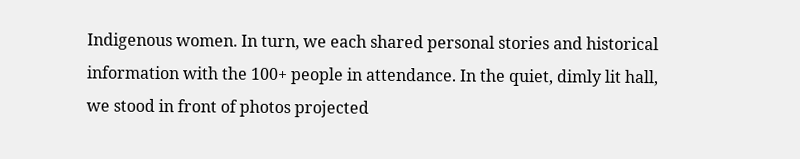Indigenous women. In turn, we each shared personal stories and historical information with the 100+ people in attendance. In the quiet, dimly lit hall, we stood in front of photos projected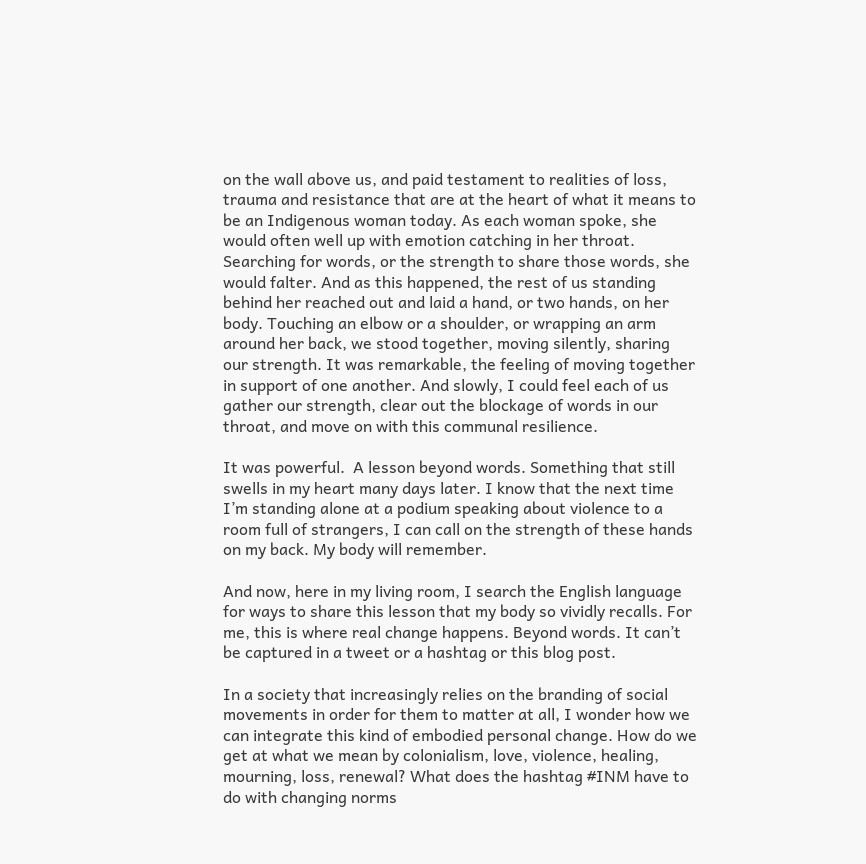on the wall above us, and paid testament to realities of loss, trauma and resistance that are at the heart of what it means to be an Indigenous woman today. As each woman spoke, she would often well up with emotion catching in her throat. Searching for words, or the strength to share those words, she would falter. And as this happened, the rest of us standing behind her reached out and laid a hand, or two hands, on her body. Touching an elbow or a shoulder, or wrapping an arm around her back, we stood together, moving silently, sharing our strength. It was remarkable, the feeling of moving together in support of one another. And slowly, I could feel each of us gather our strength, clear out the blockage of words in our throat, and move on with this communal resilience.

It was powerful.  A lesson beyond words. Something that still swells in my heart many days later. I know that the next time I’m standing alone at a podium speaking about violence to a room full of strangers, I can call on the strength of these hands on my back. My body will remember.

And now, here in my living room, I search the English language for ways to share this lesson that my body so vividly recalls. For me, this is where real change happens. Beyond words. It can’t be captured in a tweet or a hashtag or this blog post.

In a society that increasingly relies on the branding of social movements in order for them to matter at all, I wonder how we can integrate this kind of embodied personal change. How do we get at what we mean by colonialism, love, violence, healing, mourning, loss, renewal? What does the hashtag #INM have to do with changing norms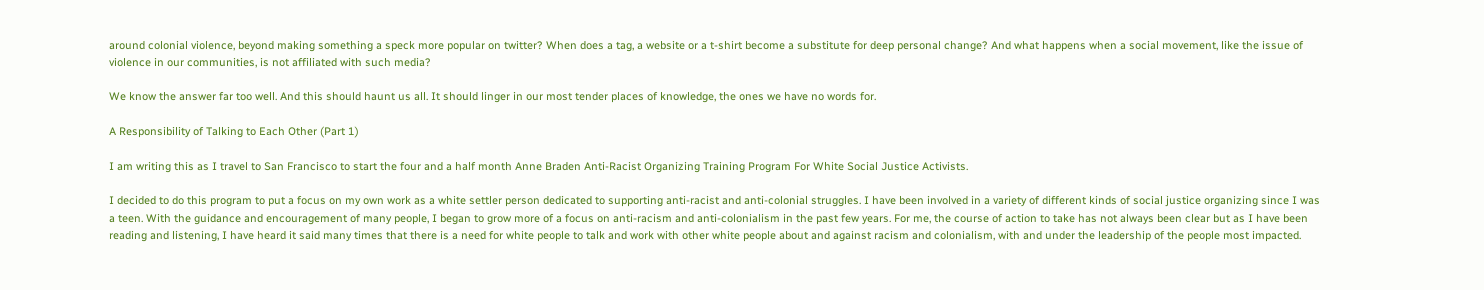around colonial violence, beyond making something a speck more popular on twitter? When does a tag, a website or a t-shirt become a substitute for deep personal change? And what happens when a social movement, like the issue of violence in our communities, is not affiliated with such media?

We know the answer far too well. And this should haunt us all. It should linger in our most tender places of knowledge, the ones we have no words for.

A Responsibility of Talking to Each Other (Part 1)

I am writing this as I travel to San Francisco to start the four and a half month Anne Braden Anti-Racist Organizing Training Program For White Social Justice Activists.

I decided to do this program to put a focus on my own work as a white settler person dedicated to supporting anti-racist and anti-colonial struggles. I have been involved in a variety of different kinds of social justice organizing since I was a teen. With the guidance and encouragement of many people, I began to grow more of a focus on anti-racism and anti-colonialism in the past few years. For me, the course of action to take has not always been clear but as I have been reading and listening, I have heard it said many times that there is a need for white people to talk and work with other white people about and against racism and colonialism, with and under the leadership of the people most impacted.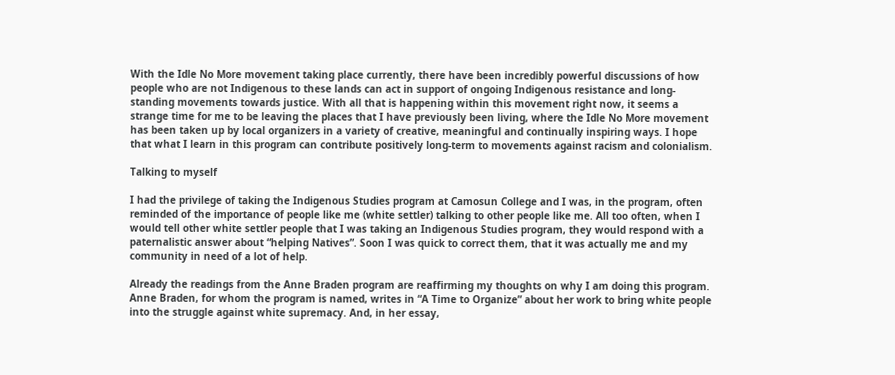With the Idle No More movement taking place currently, there have been incredibly powerful discussions of how people who are not Indigenous to these lands can act in support of ongoing Indigenous resistance and long-standing movements towards justice. With all that is happening within this movement right now, it seems a strange time for me to be leaving the places that I have previously been living, where the Idle No More movement has been taken up by local organizers in a variety of creative, meaningful and continually inspiring ways. I hope that what I learn in this program can contribute positively long-term to movements against racism and colonialism.

Talking to myself

I had the privilege of taking the Indigenous Studies program at Camosun College and I was, in the program, often reminded of the importance of people like me (white settler) talking to other people like me. All too often, when I would tell other white settler people that I was taking an Indigenous Studies program, they would respond with a paternalistic answer about “helping Natives”. Soon I was quick to correct them, that it was actually me and my community in need of a lot of help.

Already the readings from the Anne Braden program are reaffirming my thoughts on why I am doing this program. Anne Braden, for whom the program is named, writes in “A Time to Organize” about her work to bring white people into the struggle against white supremacy. And, in her essay,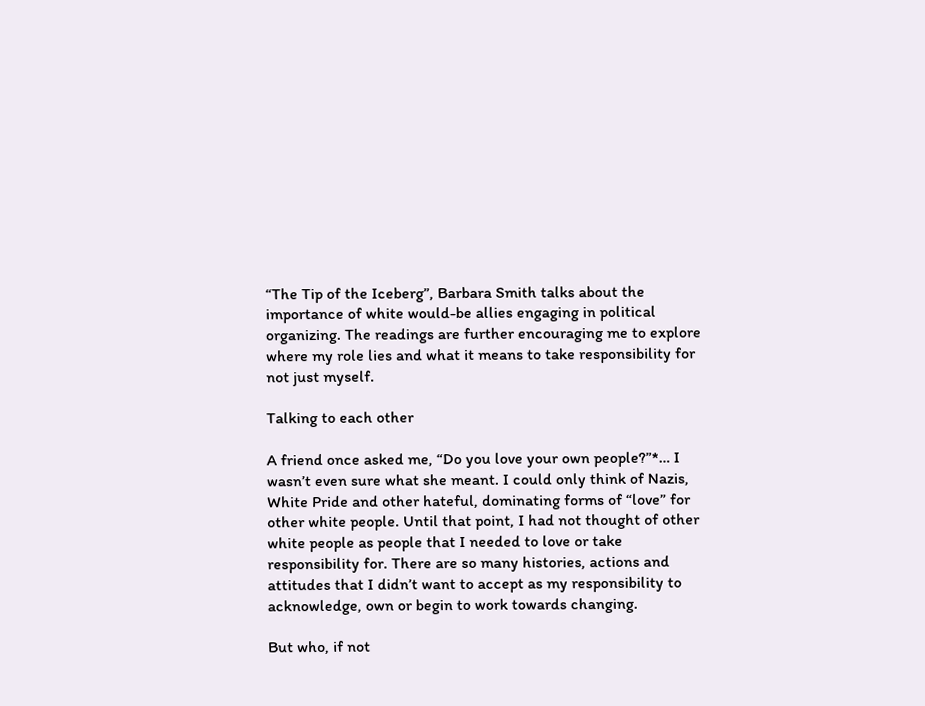“The Tip of the Iceberg”, Barbara Smith talks about the importance of white would-be allies engaging in political organizing. The readings are further encouraging me to explore where my role lies and what it means to take responsibility for not just myself.

Talking to each other

A friend once asked me, “Do you love your own people?”*… I wasn’t even sure what she meant. I could only think of Nazis, White Pride and other hateful, dominating forms of “love” for other white people. Until that point, I had not thought of other white people as people that I needed to love or take responsibility for. There are so many histories, actions and attitudes that I didn’t want to accept as my responsibility to acknowledge, own or begin to work towards changing.

But who, if not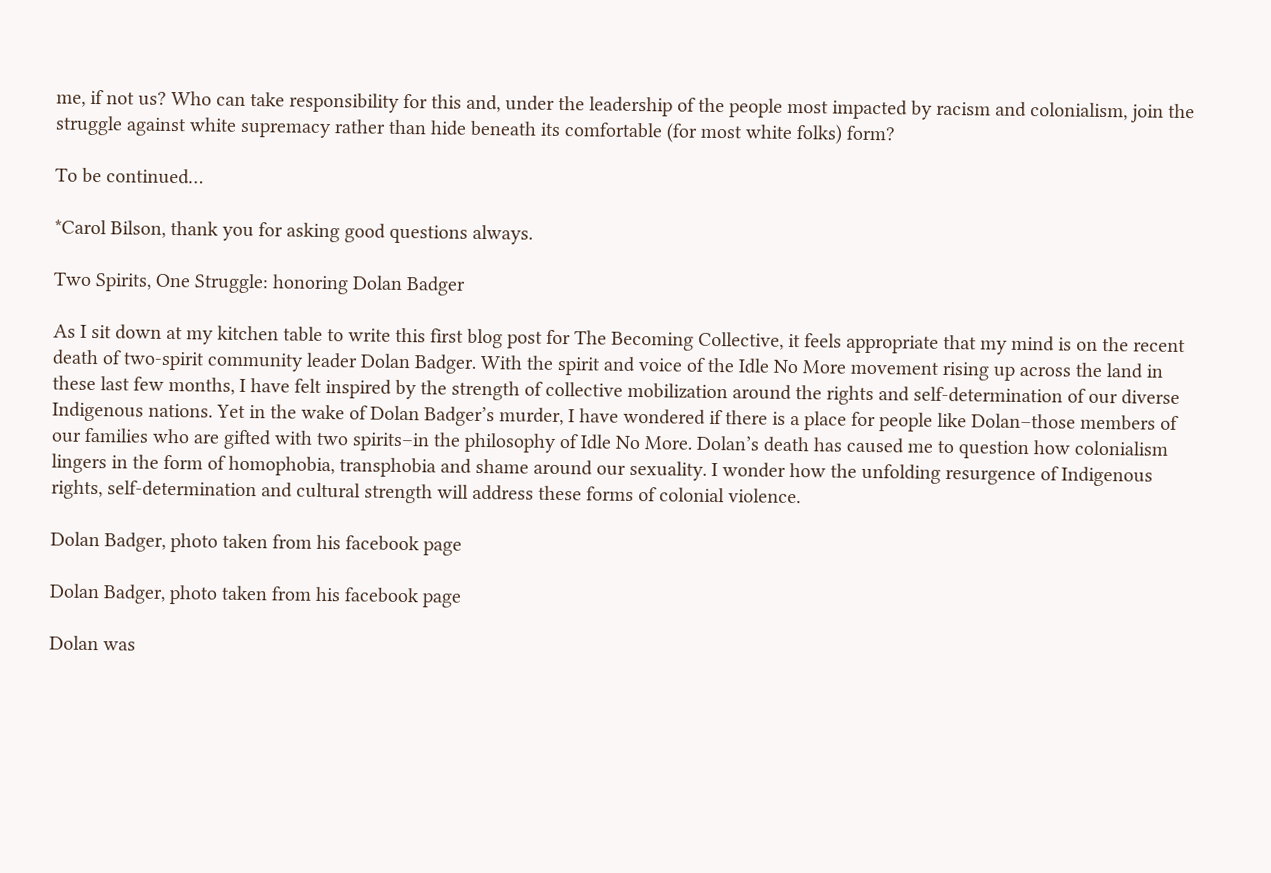me, if not us? Who can take responsibility for this and, under the leadership of the people most impacted by racism and colonialism, join the struggle against white supremacy rather than hide beneath its comfortable (for most white folks) form?

To be continued…

*Carol Bilson, thank you for asking good questions always.

Two Spirits, One Struggle: honoring Dolan Badger

As I sit down at my kitchen table to write this first blog post for The Becoming Collective, it feels appropriate that my mind is on the recent death of two-spirit community leader Dolan Badger. With the spirit and voice of the Idle No More movement rising up across the land in these last few months, I have felt inspired by the strength of collective mobilization around the rights and self-determination of our diverse Indigenous nations. Yet in the wake of Dolan Badger’s murder, I have wondered if there is a place for people like Dolan–those members of our families who are gifted with two spirits–in the philosophy of Idle No More. Dolan’s death has caused me to question how colonialism lingers in the form of homophobia, transphobia and shame around our sexuality. I wonder how the unfolding resurgence of Indigenous rights, self-determination and cultural strength will address these forms of colonial violence.

Dolan Badger, photo taken from his facebook page

Dolan Badger, photo taken from his facebook page

Dolan was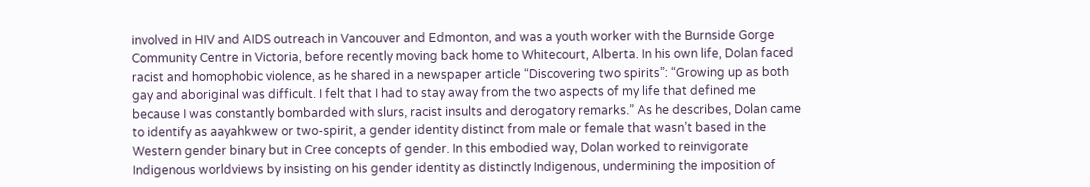involved in HIV and AIDS outreach in Vancouver and Edmonton, and was a youth worker with the Burnside Gorge Community Centre in Victoria, before recently moving back home to Whitecourt, Alberta. In his own life, Dolan faced racist and homophobic violence, as he shared in a newspaper article “Discovering two spirits”: “Growing up as both gay and aboriginal was difficult. I felt that I had to stay away from the two aspects of my life that defined me because I was constantly bombarded with slurs, racist insults and derogatory remarks.” As he describes, Dolan came to identify as aayahkwew or two-spirit, a gender identity distinct from male or female that wasn’t based in the Western gender binary but in Cree concepts of gender. In this embodied way, Dolan worked to reinvigorate Indigenous worldviews by insisting on his gender identity as distinctly Indigenous, undermining the imposition of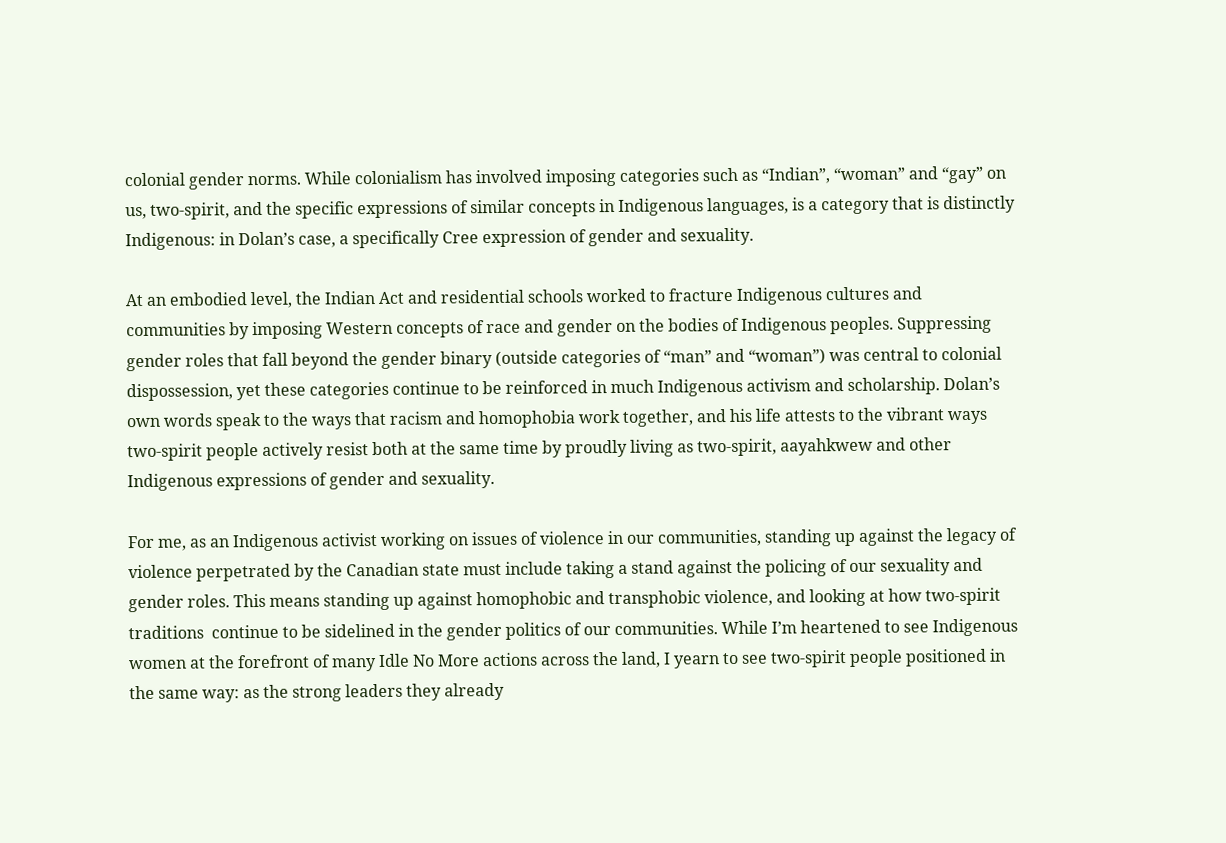colonial gender norms. While colonialism has involved imposing categories such as “Indian”, “woman” and “gay” on us, two-spirit, and the specific expressions of similar concepts in Indigenous languages, is a category that is distinctly Indigenous: in Dolan’s case, a specifically Cree expression of gender and sexuality.

At an embodied level, the Indian Act and residential schools worked to fracture Indigenous cultures and communities by imposing Western concepts of race and gender on the bodies of Indigenous peoples. Suppressing gender roles that fall beyond the gender binary (outside categories of “man” and “woman”) was central to colonial dispossession, yet these categories continue to be reinforced in much Indigenous activism and scholarship. Dolan’s own words speak to the ways that racism and homophobia work together, and his life attests to the vibrant ways two-spirit people actively resist both at the same time by proudly living as two-spirit, aayahkwew and other Indigenous expressions of gender and sexuality.

For me, as an Indigenous activist working on issues of violence in our communities, standing up against the legacy of violence perpetrated by the Canadian state must include taking a stand against the policing of our sexuality and gender roles. This means standing up against homophobic and transphobic violence, and looking at how two-spirit traditions  continue to be sidelined in the gender politics of our communities. While I’m heartened to see Indigenous women at the forefront of many Idle No More actions across the land, I yearn to see two-spirit people positioned in the same way: as the strong leaders they already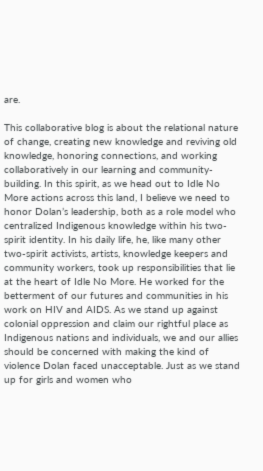are.

This collaborative blog is about the relational nature of change, creating new knowledge and reviving old knowledge, honoring connections, and working collaboratively in our learning and community-building. In this spirit, as we head out to Idle No More actions across this land, I believe we need to honor Dolan’s leadership, both as a role model who centralized Indigenous knowledge within his two-spirit identity. In his daily life, he, like many other two-spirit activists, artists, knowledge keepers and community workers, took up responsibilities that lie at the heart of Idle No More. He worked for the betterment of our futures and communities in his work on HIV and AIDS. As we stand up against colonial oppression and claim our rightful place as Indigenous nations and individuals, we and our allies should be concerned with making the kind of violence Dolan faced unacceptable. Just as we stand up for girls and women who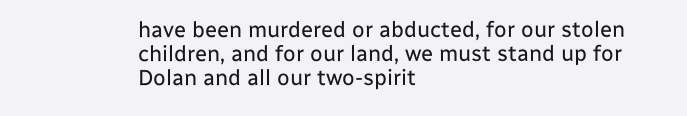have been murdered or abducted, for our stolen children, and for our land, we must stand up for Dolan and all our two-spirit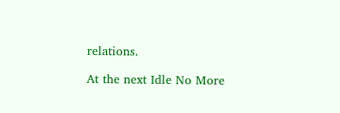relations.

At the next Idle No More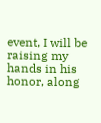event, I will be raising my hands in his honor, along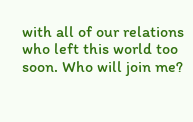with all of our relations who left this world too soon. Who will join me?